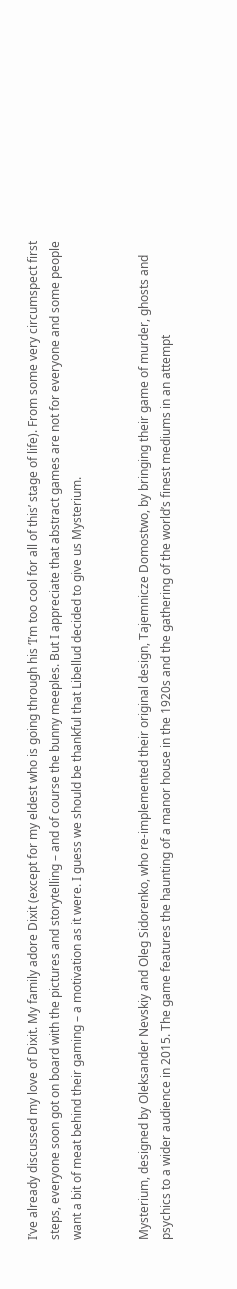I’ve already discussed my love of Dixit. My family adore Dixit (except for my eldest who is going through his ‘I’m too cool for all of this’ stage of life). From some very circumspect first steps, everyone soon got on board with the pictures and storytelling – and of course the bunny meeples. But I appreciate that abstract games are not for everyone and some people want a bit of meat behind their gaming – a motivation as it were. I guess we should be thankful that Libellud decided to give us Mysterium.


Mysterium, designed by Oleksander Nevskiy and Oleg Sidorenko, who re-implemented their original design, Tajemnicze Domostwo, by bringing their game of murder, ghosts and psychics to a wider audience in 2015. The game features the haunting of a manor house in the 1920s and the gathering of the world’s finest mediums in an attempt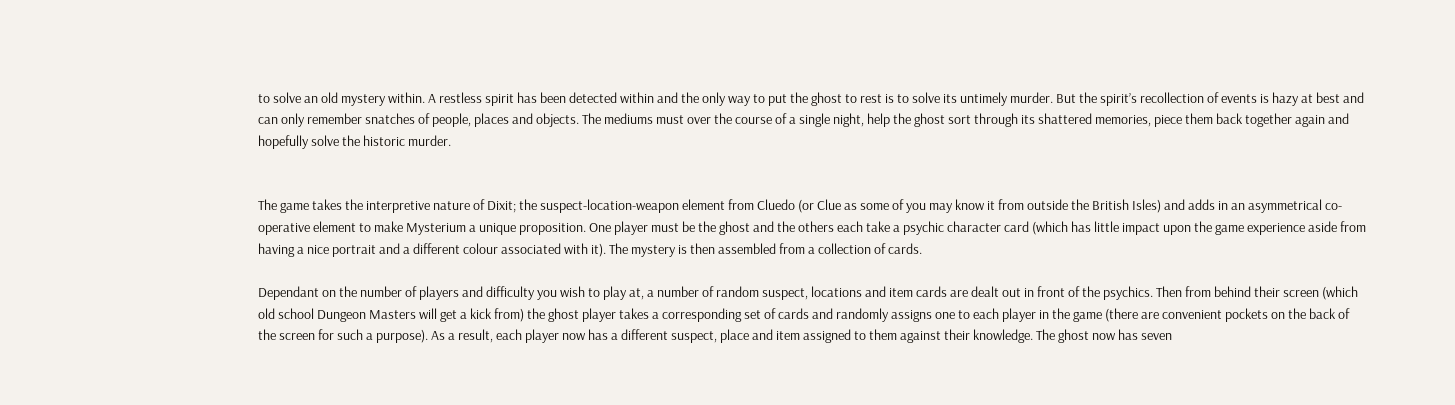to solve an old mystery within. A restless spirit has been detected within and the only way to put the ghost to rest is to solve its untimely murder. But the spirit’s recollection of events is hazy at best and can only remember snatches of people, places and objects. The mediums must over the course of a single night, help the ghost sort through its shattered memories, piece them back together again and hopefully solve the historic murder.


The game takes the interpretive nature of Dixit; the suspect-location-weapon element from Cluedo (or Clue as some of you may know it from outside the British Isles) and adds in an asymmetrical co-operative element to make Mysterium a unique proposition. One player must be the ghost and the others each take a psychic character card (which has little impact upon the game experience aside from having a nice portrait and a different colour associated with it). The mystery is then assembled from a collection of cards.

Dependant on the number of players and difficulty you wish to play at, a number of random suspect, locations and item cards are dealt out in front of the psychics. Then from behind their screen (which old school Dungeon Masters will get a kick from) the ghost player takes a corresponding set of cards and randomly assigns one to each player in the game (there are convenient pockets on the back of the screen for such a purpose). As a result, each player now has a different suspect, place and item assigned to them against their knowledge. The ghost now has seven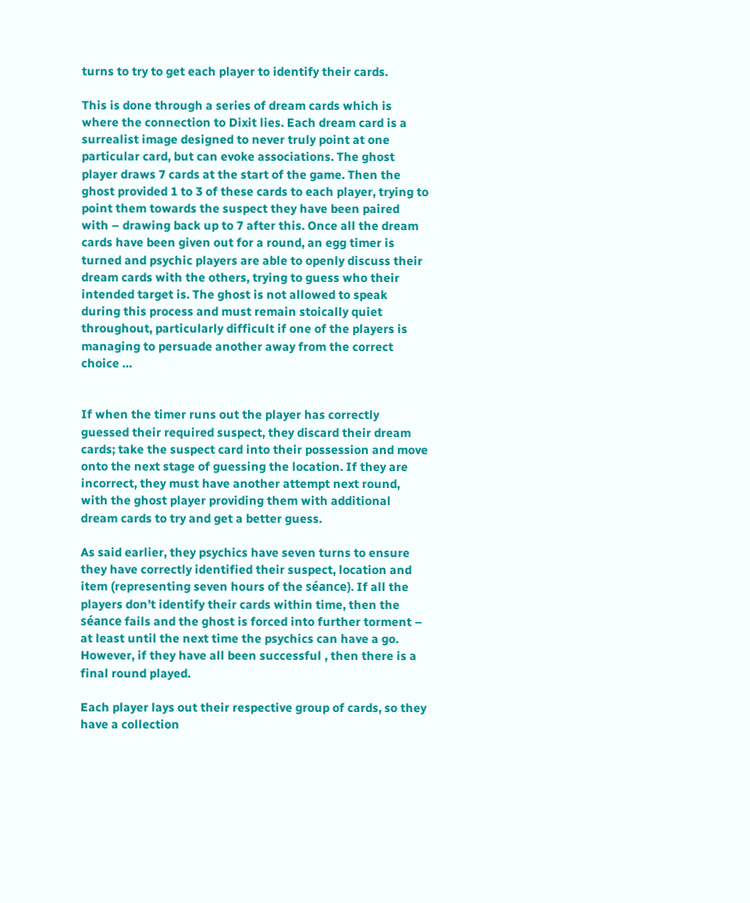turns to try to get each player to identify their cards.

This is done through a series of dream cards which is where the connection to Dixit lies. Each dream card is a surrealist image designed to never truly point at one particular card, but can evoke associations. The ghost player draws 7 cards at the start of the game. Then the ghost provided 1 to 3 of these cards to each player, trying to point them towards the suspect they have been paired with – drawing back up to 7 after this. Once all the dream cards have been given out for a round, an egg timer is turned and psychic players are able to openly discuss their dream cards with the others, trying to guess who their intended target is. The ghost is not allowed to speak during this process and must remain stoically quiet throughout, particularly difficult if one of the players is managing to persuade another away from the correct choice …


If when the timer runs out the player has correctly guessed their required suspect, they discard their dream cards; take the suspect card into their possession and move onto the next stage of guessing the location. If they are incorrect, they must have another attempt next round, with the ghost player providing them with additional dream cards to try and get a better guess.

As said earlier, they psychics have seven turns to ensure they have correctly identified their suspect, location and item (representing seven hours of the séance). If all the players don’t identify their cards within time, then the séance fails and the ghost is forced into further torment – at least until the next time the psychics can have a go. However, if they have all been successful , then there is a final round played.

Each player lays out their respective group of cards, so they have a collection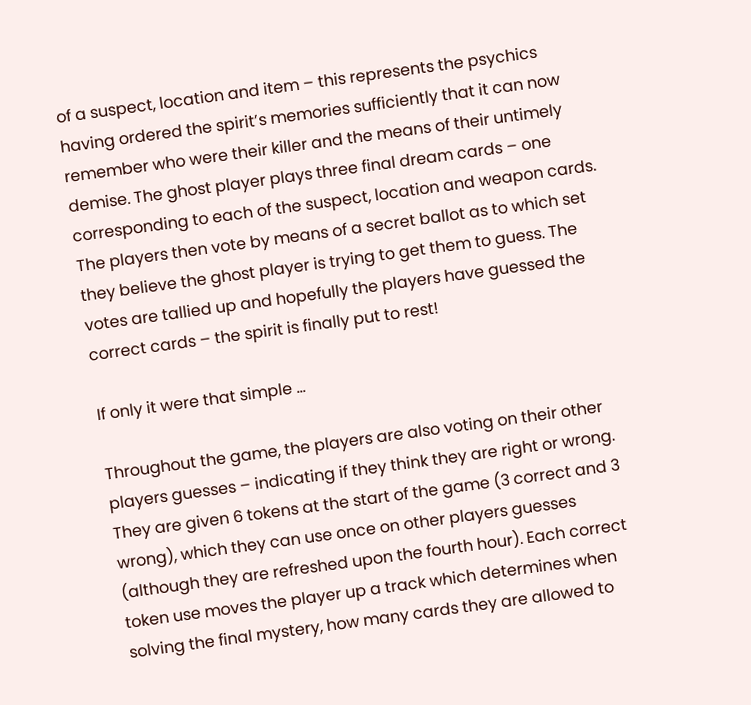of a suspect, location and item – this represents the psychics having ordered the spirit’s memories sufficiently that it can now remember who were their killer and the means of their untimely demise. The ghost player plays three final dream cards – one corresponding to each of the suspect, location and weapon cards. The players then vote by means of a secret ballot as to which set they believe the ghost player is trying to get them to guess. The votes are tallied up and hopefully the players have guessed the correct cards – the spirit is finally put to rest!

If only it were that simple …

Throughout the game, the players are also voting on their other players guesses – indicating if they think they are right or wrong. They are given 6 tokens at the start of the game (3 correct and 3 wrong), which they can use once on other players guesses (although they are refreshed upon the fourth hour). Each correct token use moves the player up a track which determines when solving the final mystery, how many cards they are allowed to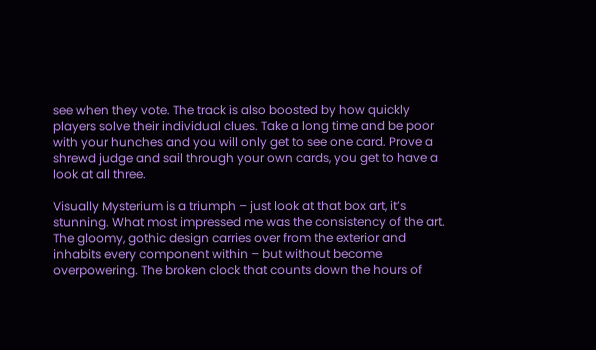see when they vote. The track is also boosted by how quickly players solve their individual clues. Take a long time and be poor with your hunches and you will only get to see one card. Prove a shrewd judge and sail through your own cards, you get to have a look at all three.

Visually Mysterium is a triumph – just look at that box art, it’s stunning. What most impressed me was the consistency of the art. The gloomy, gothic design carries over from the exterior and inhabits every component within – but without become overpowering. The broken clock that counts down the hours of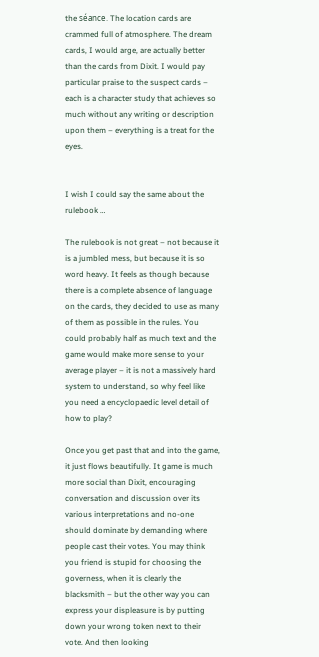the séance. The location cards are crammed full of atmosphere. The dream cards, I would arge, are actually better than the cards from Dixit. I would pay particular praise to the suspect cards – each is a character study that achieves so much without any writing or description upon them – everything is a treat for the eyes.


I wish I could say the same about the rulebook …

The rulebook is not great – not because it is a jumbled mess, but because it is so word heavy. It feels as though because there is a complete absence of language on the cards, they decided to use as many of them as possible in the rules. You could probably half as much text and the game would make more sense to your average player – it is not a massively hard system to understand, so why feel like you need a encyclopaedic level detail of how to play?

Once you get past that and into the game, it just flows beautifully. It game is much more social than Dixit, encouraging conversation and discussion over its various interpretations and no-one should dominate by demanding where people cast their votes. You may think you friend is stupid for choosing the governess, when it is clearly the blacksmith – but the other way you can express your displeasure is by putting down your wrong token next to their vote. And then looking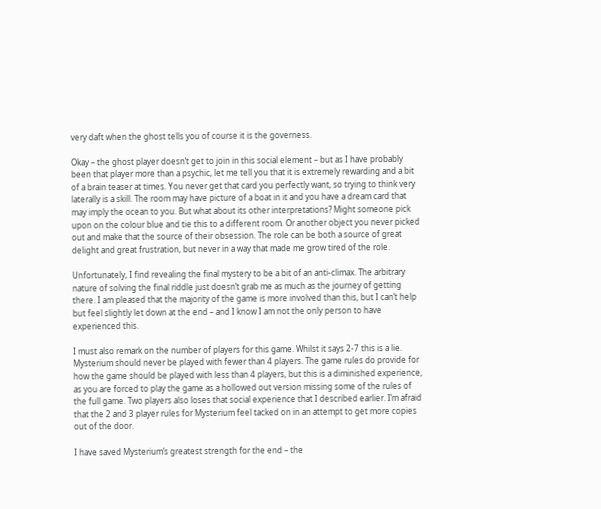very daft when the ghost tells you of course it is the governess.

Okay – the ghost player doesn’t get to join in this social element – but as I have probably been that player more than a psychic, let me tell you that it is extremely rewarding and a bit of a brain teaser at times. You never get that card you perfectly want, so trying to think very laterally is a skill. The room may have picture of a boat in it and you have a dream card that may imply the ocean to you. But what about its other interpretations? Might someone pick upon on the colour blue and tie this to a different room. Or another object you never picked out and make that the source of their obsession. The role can be both a source of great delight and great frustration, but never in a way that made me grow tired of the role.

Unfortunately, I find revealing the final mystery to be a bit of an anti-climax. The arbitrary nature of solving the final riddle just doesn’t grab me as much as the journey of getting there. I am pleased that the majority of the game is more involved than this, but I can’t help but feel slightly let down at the end – and I know I am not the only person to have experienced this.

I must also remark on the number of players for this game. Whilst it says 2-7 this is a lie. Mysterium should never be played with fewer than 4 players. The game rules do provide for how the game should be played with less than 4 players, but this is a diminished experience, as you are forced to play the game as a hollowed out version missing some of the rules of the full game. Two players also loses that social experience that I described earlier. I’m afraid that the 2 and 3 player rules for Mysterium feel tacked on in an attempt to get more copies out of the door.

I have saved Mysterium’s greatest strength for the end – the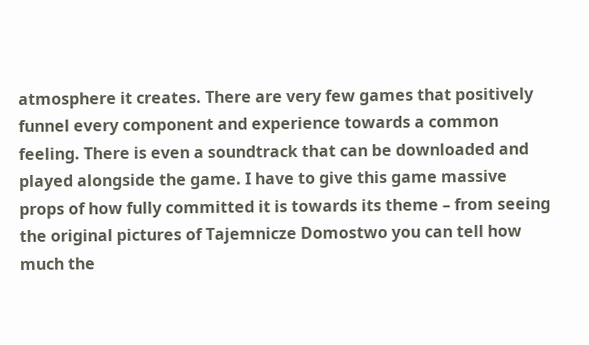atmosphere it creates. There are very few games that positively funnel every component and experience towards a common feeling. There is even a soundtrack that can be downloaded and played alongside the game. I have to give this game massive props of how fully committed it is towards its theme – from seeing the original pictures of Tajemnicze Domostwo you can tell how much the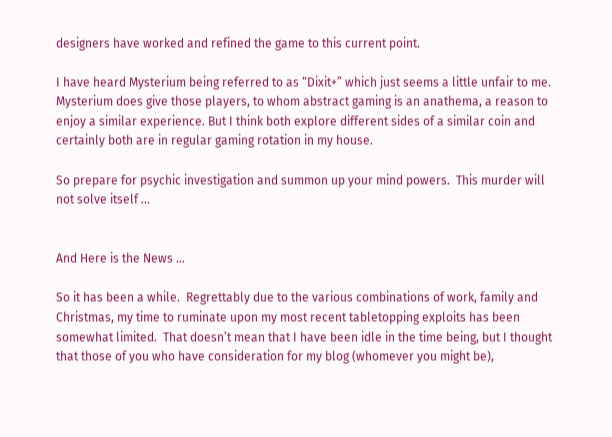designers have worked and refined the game to this current point.

I have heard Mysterium being referred to as “Dixit+” which just seems a little unfair to me. Mysterium does give those players, to whom abstract gaming is an anathema, a reason to enjoy a similar experience. But I think both explore different sides of a similar coin and certainly both are in regular gaming rotation in my house.

So prepare for psychic investigation and summon up your mind powers.  This murder will not solve itself …


And Here is the News …

So it has been a while.  Regrettably due to the various combinations of work, family and Christmas, my time to ruminate upon my most recent tabletopping exploits has been somewhat limited.  That doesn’t mean that I have been idle in the time being, but I thought that those of you who have consideration for my blog (whomever you might be),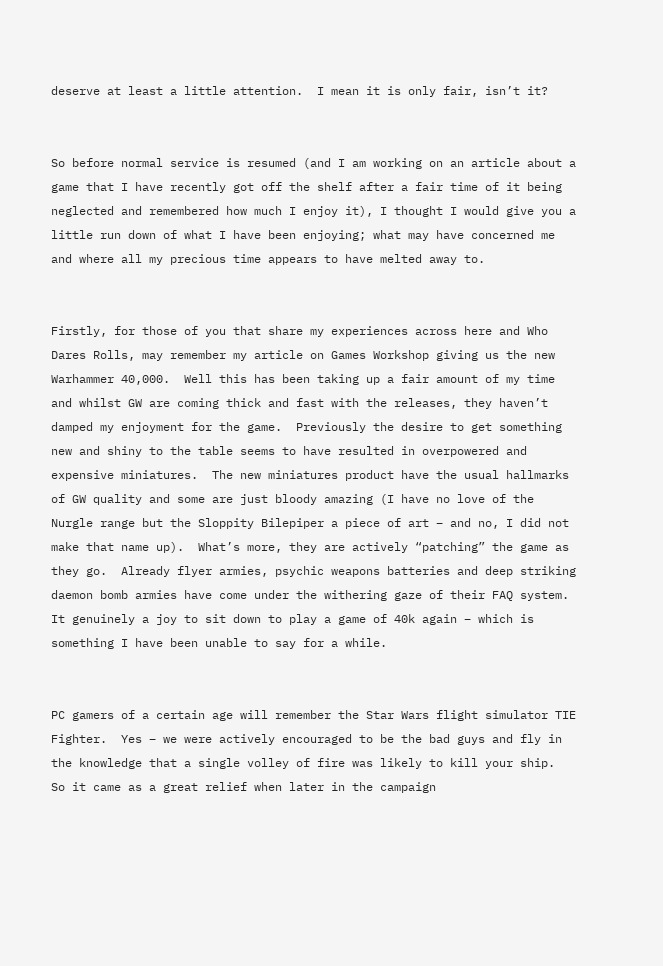deserve at least a little attention.  I mean it is only fair, isn’t it?


So before normal service is resumed (and I am working on an article about a game that I have recently got off the shelf after a fair time of it being neglected and remembered how much I enjoy it), I thought I would give you a little run down of what I have been enjoying; what may have concerned me and where all my precious time appears to have melted away to.


Firstly, for those of you that share my experiences across here and Who Dares Rolls, may remember my article on Games Workshop giving us the new Warhammer 40,000.  Well this has been taking up a fair amount of my time and whilst GW are coming thick and fast with the releases, they haven’t damped my enjoyment for the game.  Previously the desire to get something new and shiny to the table seems to have resulted in overpowered and expensive miniatures.  The new miniatures product have the usual hallmarks of GW quality and some are just bloody amazing (I have no love of the Nurgle range but the Sloppity Bilepiper a piece of art – and no, I did not make that name up).  What’s more, they are actively “patching” the game as they go.  Already flyer armies, psychic weapons batteries and deep striking daemon bomb armies have come under the withering gaze of their FAQ system.  It genuinely a joy to sit down to play a game of 40k again – which is something I have been unable to say for a while.


PC gamers of a certain age will remember the Star Wars flight simulator TIE Fighter.  Yes – we were actively encouraged to be the bad guys and fly in the knowledge that a single volley of fire was likely to kill your ship.  So it came as a great relief when later in the campaign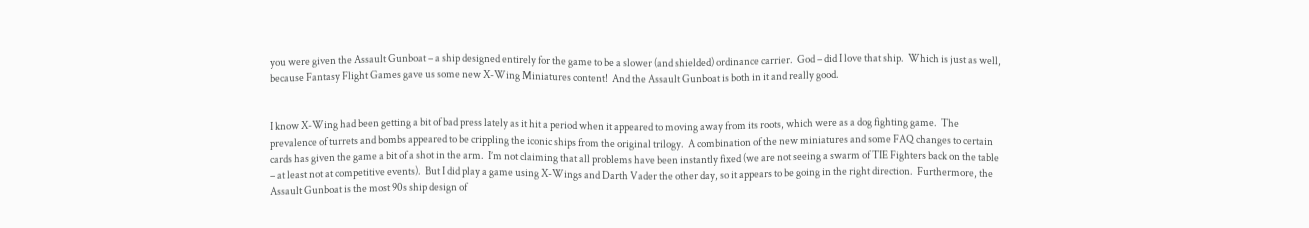you were given the Assault Gunboat – a ship designed entirely for the game to be a slower (and shielded) ordinance carrier.  God – did I love that ship.  Which is just as well, because Fantasy Flight Games gave us some new X-Wing Miniatures content!  And the Assault Gunboat is both in it and really good.


I know X-Wing had been getting a bit of bad press lately as it hit a period when it appeared to moving away from its roots, which were as a dog fighting game.  The prevalence of turrets and bombs appeared to be crippling the iconic ships from the original trilogy.  A combination of the new miniatures and some FAQ changes to certain cards has given the game a bit of a shot in the arm.  I’m not claiming that all problems have been instantly fixed (we are not seeing a swarm of TIE Fighters back on the table – at least not at competitive events).  But I did play a game using X-Wings and Darth Vader the other day, so it appears to be going in the right direction.  Furthermore, the Assault Gunboat is the most 90s ship design of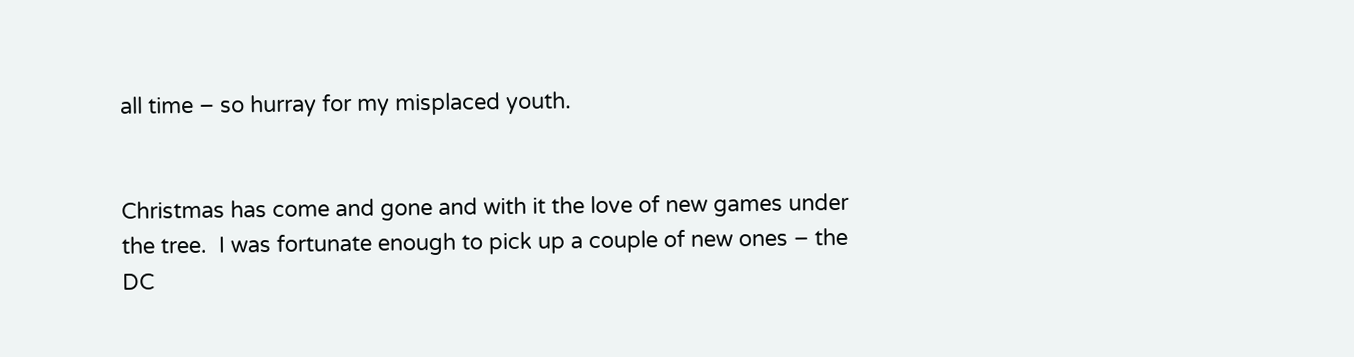all time – so hurray for my misplaced youth.


Christmas has come and gone and with it the love of new games under the tree.  I was fortunate enough to pick up a couple of new ones – the DC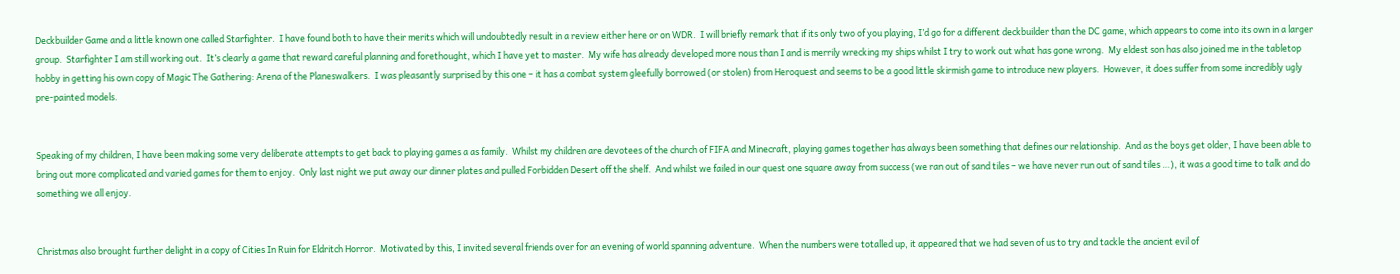Deckbuilder Game and a little known one called Starfighter.  I have found both to have their merits which will undoubtedly result in a review either here or on WDR.  I will briefly remark that if its only two of you playing, I’d go for a different deckbuilder than the DC game, which appears to come into its own in a larger group.  Starfighter I am still working out.  It’s clearly a game that reward careful planning and forethought, which I have yet to master.  My wife has already developed more nous than I and is merrily wrecking my ships whilst I try to work out what has gone wrong.  My eldest son has also joined me in the tabletop hobby in getting his own copy of Magic The Gathering: Arena of the Planeswalkers.  I was pleasantly surprised by this one – it has a combat system gleefully borrowed (or stolen) from Heroquest and seems to be a good little skirmish game to introduce new players.  However, it does suffer from some incredibly ugly pre-painted models.


Speaking of my children, I have been making some very deliberate attempts to get back to playing games a as family.  Whilst my children are devotees of the church of FIFA and Minecraft, playing games together has always been something that defines our relationship.  And as the boys get older, I have been able to bring out more complicated and varied games for them to enjoy.  Only last night we put away our dinner plates and pulled Forbidden Desert off the shelf.  And whilst we failed in our quest one square away from success (we ran out of sand tiles – we have never run out of sand tiles …), it was a good time to talk and do something we all enjoy.


Christmas also brought further delight in a copy of Cities In Ruin for Eldritch Horror.  Motivated by this, I invited several friends over for an evening of world spanning adventure.  When the numbers were totalled up, it appeared that we had seven of us to try and tackle the ancient evil of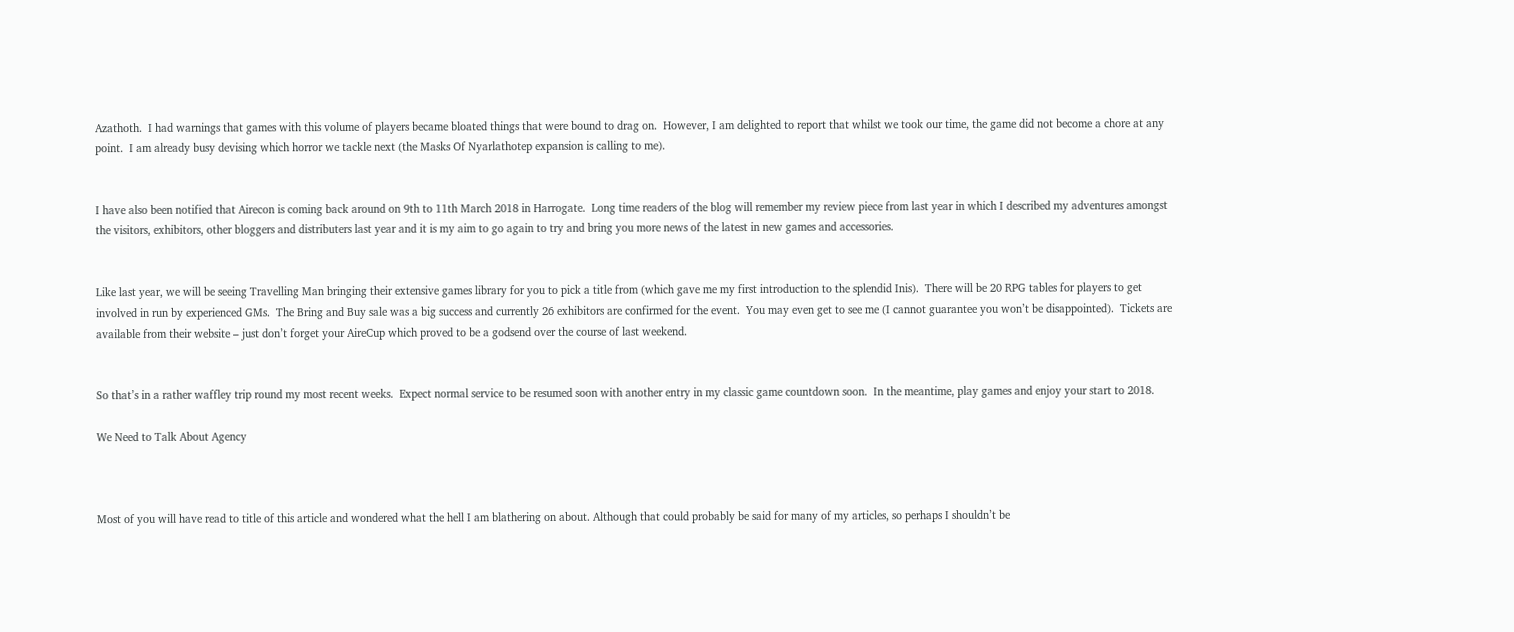Azathoth.  I had warnings that games with this volume of players became bloated things that were bound to drag on.  However, I am delighted to report that whilst we took our time, the game did not become a chore at any point.  I am already busy devising which horror we tackle next (the Masks Of Nyarlathotep expansion is calling to me).


I have also been notified that Airecon is coming back around on 9th to 11th March 2018 in Harrogate.  Long time readers of the blog will remember my review piece from last year in which I described my adventures amongst the visitors, exhibitors, other bloggers and distributers last year and it is my aim to go again to try and bring you more news of the latest in new games and accessories.


Like last year, we will be seeing Travelling Man bringing their extensive games library for you to pick a title from (which gave me my first introduction to the splendid Inis).  There will be 20 RPG tables for players to get involved in run by experienced GMs.  The Bring and Buy sale was a big success and currently 26 exhibitors are confirmed for the event.  You may even get to see me (I cannot guarantee you won’t be disappointed).  Tickets are available from their website – just don’t forget your AireCup which proved to be a godsend over the course of last weekend.


So that’s in a rather waffley trip round my most recent weeks.  Expect normal service to be resumed soon with another entry in my classic game countdown soon.  In the meantime, play games and enjoy your start to 2018.

We Need to Talk About Agency



Most of you will have read to title of this article and wondered what the hell I am blathering on about. Although that could probably be said for many of my articles, so perhaps I shouldn’t be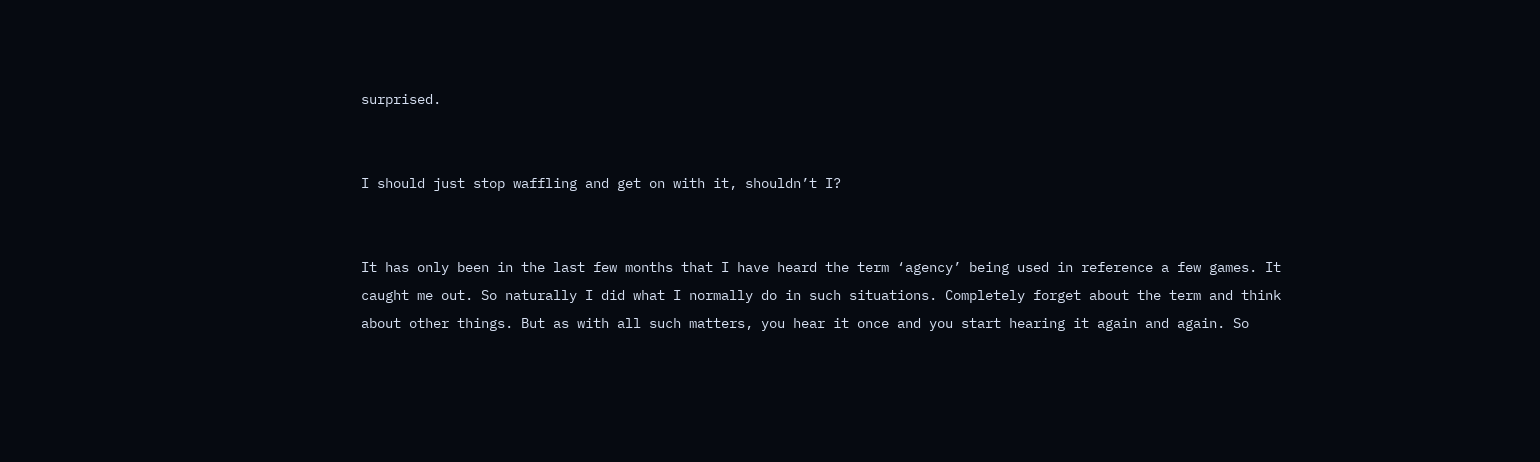surprised.


I should just stop waffling and get on with it, shouldn’t I?


It has only been in the last few months that I have heard the term ‘agency’ being used in reference a few games. It caught me out. So naturally I did what I normally do in such situations. Completely forget about the term and think about other things. But as with all such matters, you hear it once and you start hearing it again and again. So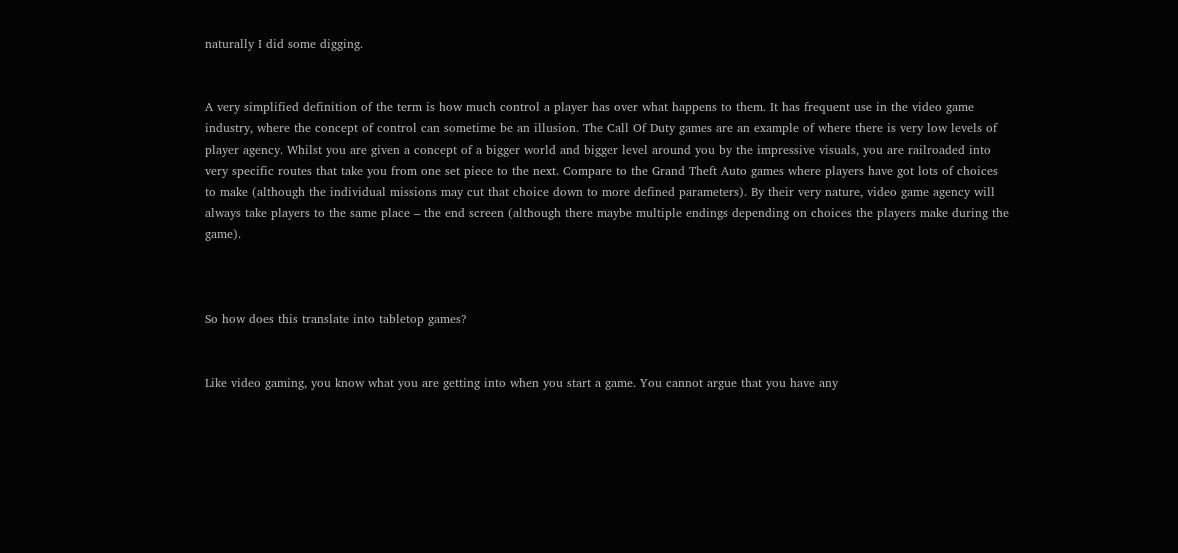naturally I did some digging.


A very simplified definition of the term is how much control a player has over what happens to them. It has frequent use in the video game industry, where the concept of control can sometime be an illusion. The Call Of Duty games are an example of where there is very low levels of player agency. Whilst you are given a concept of a bigger world and bigger level around you by the impressive visuals, you are railroaded into very specific routes that take you from one set piece to the next. Compare to the Grand Theft Auto games where players have got lots of choices to make (although the individual missions may cut that choice down to more defined parameters). By their very nature, video game agency will always take players to the same place – the end screen (although there maybe multiple endings depending on choices the players make during the game).



So how does this translate into tabletop games?


Like video gaming, you know what you are getting into when you start a game. You cannot argue that you have any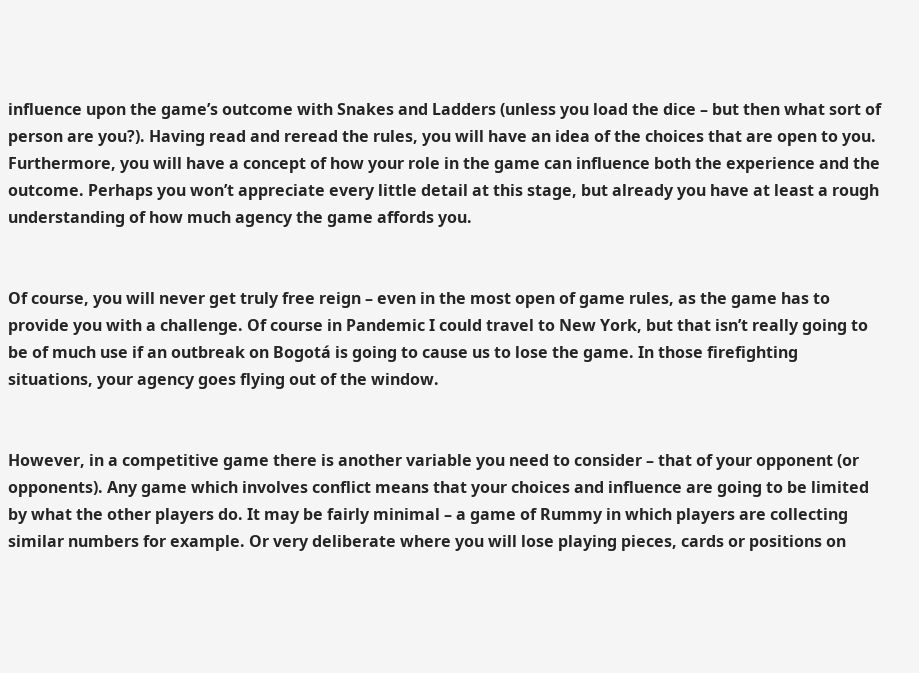influence upon the game’s outcome with Snakes and Ladders (unless you load the dice – but then what sort of person are you?). Having read and reread the rules, you will have an idea of the choices that are open to you. Furthermore, you will have a concept of how your role in the game can influence both the experience and the outcome. Perhaps you won’t appreciate every little detail at this stage, but already you have at least a rough understanding of how much agency the game affords you.


Of course, you will never get truly free reign – even in the most open of game rules, as the game has to provide you with a challenge. Of course in Pandemic I could travel to New York, but that isn’t really going to be of much use if an outbreak on Bogotá is going to cause us to lose the game. In those firefighting situations, your agency goes flying out of the window.


However, in a competitive game there is another variable you need to consider – that of your opponent (or opponents). Any game which involves conflict means that your choices and influence are going to be limited by what the other players do. It may be fairly minimal – a game of Rummy in which players are collecting similar numbers for example. Or very deliberate where you will lose playing pieces, cards or positions on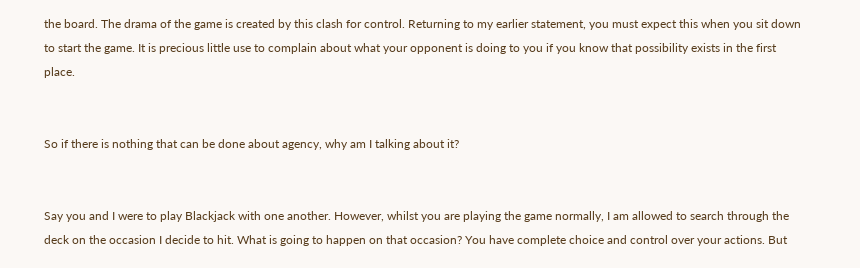the board. The drama of the game is created by this clash for control. Returning to my earlier statement, you must expect this when you sit down to start the game. It is precious little use to complain about what your opponent is doing to you if you know that possibility exists in the first place.


So if there is nothing that can be done about agency, why am I talking about it?


Say you and I were to play Blackjack with one another. However, whilst you are playing the game normally, I am allowed to search through the deck on the occasion I decide to hit. What is going to happen on that occasion? You have complete choice and control over your actions. But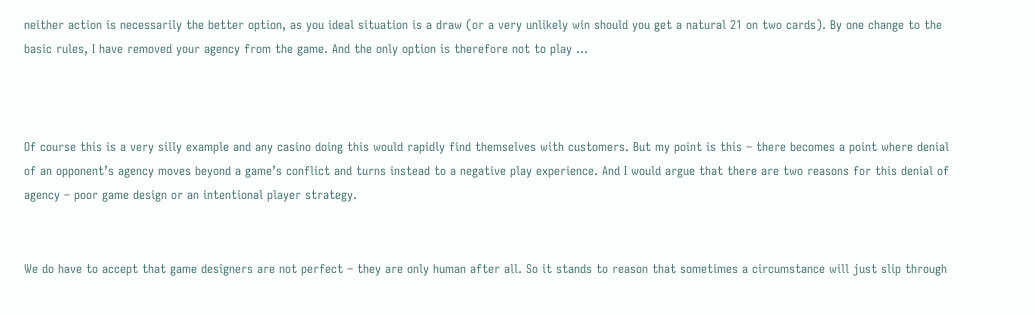neither action is necessarily the better option, as you ideal situation is a draw (or a very unlikely win should you get a natural 21 on two cards). By one change to the basic rules, I have removed your agency from the game. And the only option is therefore not to play …



Of course this is a very silly example and any casino doing this would rapidly find themselves with customers. But my point is this – there becomes a point where denial of an opponent’s agency moves beyond a game’s conflict and turns instead to a negative play experience. And I would argue that there are two reasons for this denial of agency – poor game design or an intentional player strategy.


We do have to accept that game designers are not perfect – they are only human after all. So it stands to reason that sometimes a circumstance will just slip through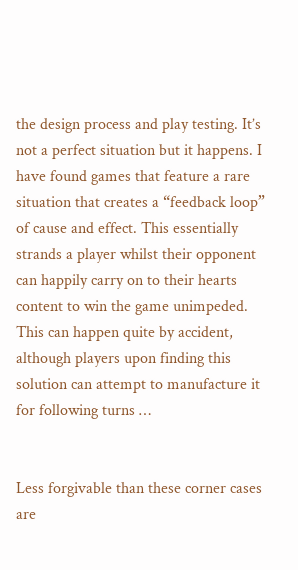the design process and play testing. It’s not a perfect situation but it happens. I have found games that feature a rare situation that creates a “feedback loop” of cause and effect. This essentially strands a player whilst their opponent can happily carry on to their hearts content to win the game unimpeded. This can happen quite by accident, although players upon finding this solution can attempt to manufacture it for following turns …


Less forgivable than these corner cases are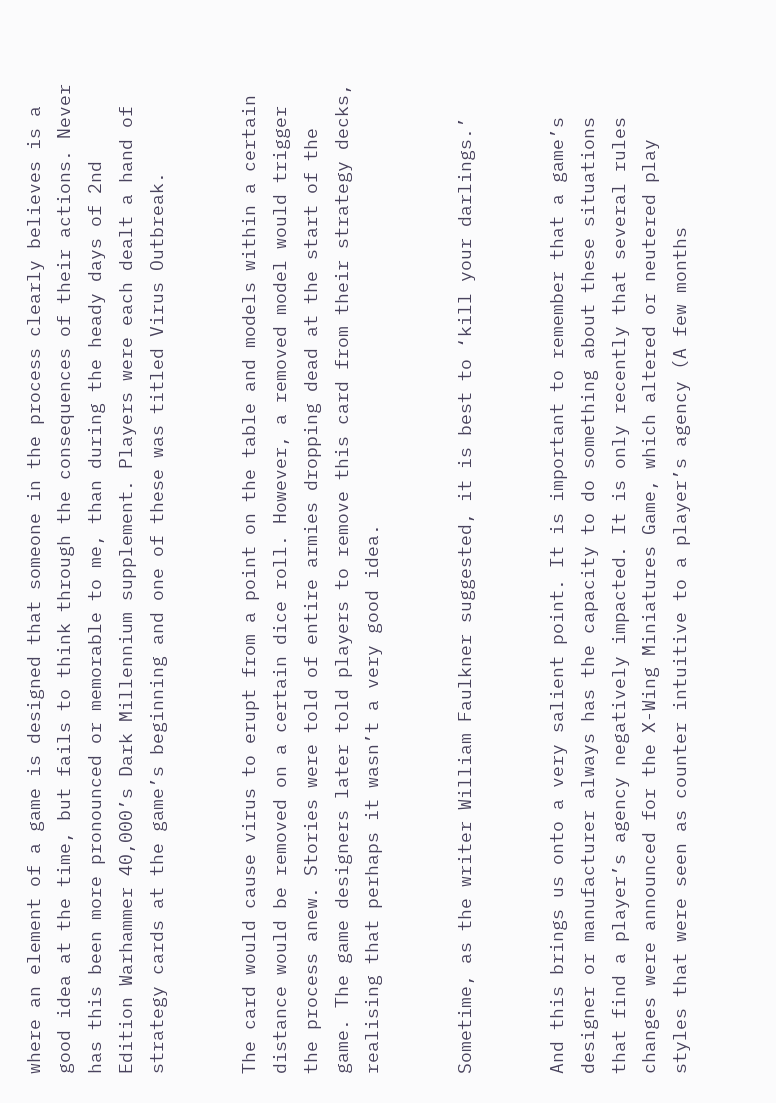where an element of a game is designed that someone in the process clearly believes is a good idea at the time, but fails to think through the consequences of their actions. Never has this been more pronounced or memorable to me, than during the heady days of 2nd Edition Warhammer 40,000’s Dark Millennium supplement. Players were each dealt a hand of strategy cards at the game’s beginning and one of these was titled Virus Outbreak.


The card would cause virus to erupt from a point on the table and models within a certain distance would be removed on a certain dice roll. However, a removed model would trigger the process anew. Stories were told of entire armies dropping dead at the start of the game. The game designers later told players to remove this card from their strategy decks, realising that perhaps it wasn’t a very good idea.


Sometime, as the writer William Faulkner suggested, it is best to ‘kill your darlings.’


And this brings us onto a very salient point. It is important to remember that a game’s designer or manufacturer always has the capacity to do something about these situations that find a player’s agency negatively impacted. It is only recently that several rules changes were announced for the X-Wing Miniatures Game, which altered or neutered play styles that were seen as counter intuitive to a player’s agency (A few months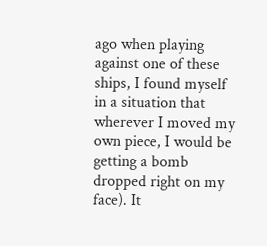ago when playing against one of these ships, I found myself in a situation that wherever I moved my own piece, I would be getting a bomb dropped right on my face). It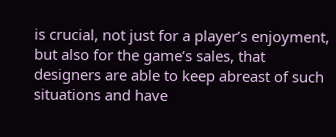is crucial, not just for a player’s enjoyment, but also for the game’s sales, that designers are able to keep abreast of such situations and have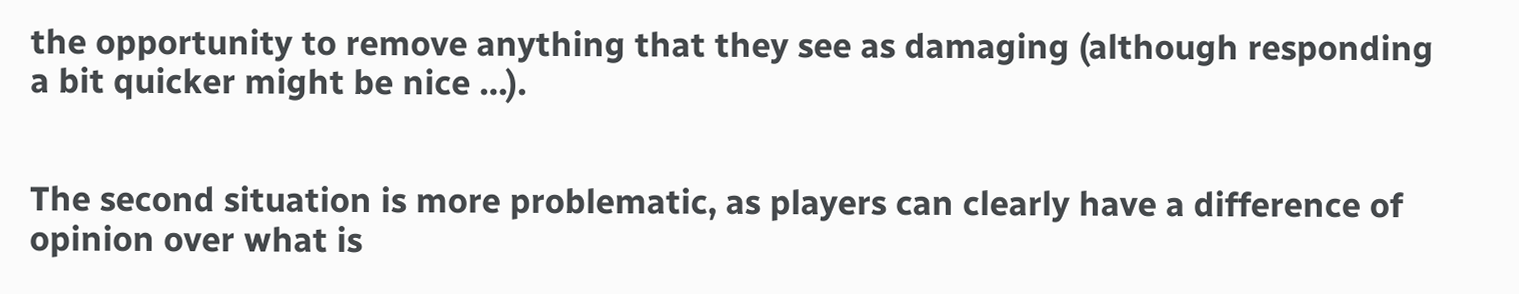the opportunity to remove anything that they see as damaging (although responding a bit quicker might be nice …).


The second situation is more problematic, as players can clearly have a difference of opinion over what is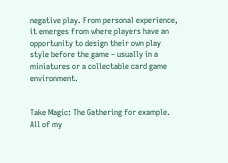negative play. From personal experience, it emerges from where players have an opportunity to design their own play style before the game – usually in a miniatures or a collectable card game environment.


Take Magic: The Gathering for example. All of my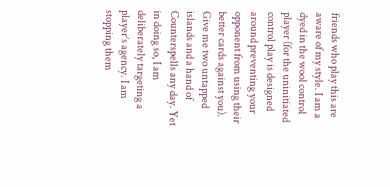friends who play this are aware of my style. I am a dyed in the wool control player (for the uninitiated control play is designed around preventing your opponent from using their better cards against you). Give me two untapped islands and a hand of Counterspells any day. Yet in doing so, I am deliberately targeting a player’s agency. I am stopping them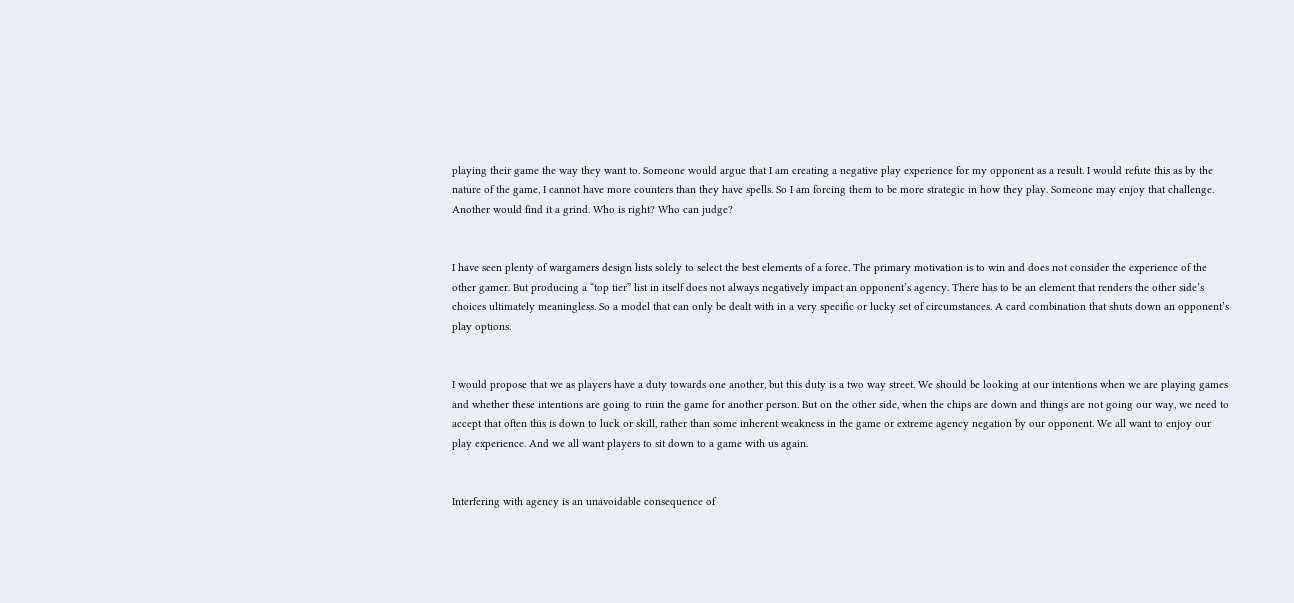playing their game the way they want to. Someone would argue that I am creating a negative play experience for my opponent as a result. I would refute this as by the nature of the game, I cannot have more counters than they have spells. So I am forcing them to be more strategic in how they play. Someone may enjoy that challenge. Another would find it a grind. Who is right? Who can judge?


I have seen plenty of wargamers design lists solely to select the best elements of a force. The primary motivation is to win and does not consider the experience of the other gamer. But producing a “top tier” list in itself does not always negatively impact an opponent’s agency. There has to be an element that renders the other side’s choices ultimately meaningless. So a model that can only be dealt with in a very specific or lucky set of circumstances. A card combination that shuts down an opponent’s play options.


I would propose that we as players have a duty towards one another, but this duty is a two way street. We should be looking at our intentions when we are playing games and whether these intentions are going to ruin the game for another person. But on the other side, when the chips are down and things are not going our way, we need to accept that often this is down to luck or skill, rather than some inherent weakness in the game or extreme agency negation by our opponent. We all want to enjoy our play experience. And we all want players to sit down to a game with us again.


Interfering with agency is an unavoidable consequence of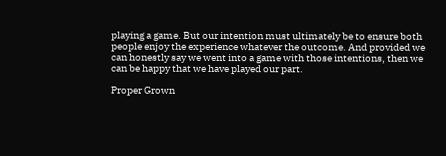playing a game. But our intention must ultimately be to ensure both people enjoy the experience whatever the outcome. And provided we can honestly say we went into a game with those intentions, then we can be happy that we have played our part.

Proper Grown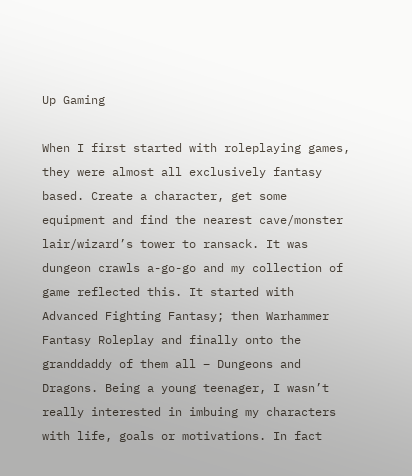Up Gaming

When I first started with roleplaying games, they were almost all exclusively fantasy based. Create a character, get some equipment and find the nearest cave/monster lair/wizard’s tower to ransack. It was dungeon crawls a-go-go and my collection of game reflected this. It started with Advanced Fighting Fantasy; then Warhammer Fantasy Roleplay and finally onto the granddaddy of them all – Dungeons and Dragons. Being a young teenager, I wasn’t really interested in imbuing my characters with life, goals or motivations. In fact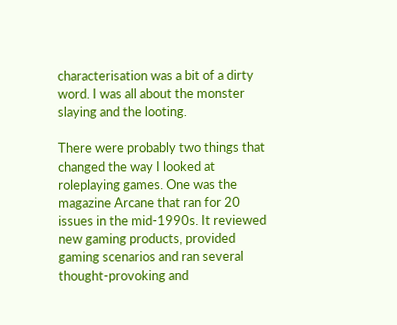characterisation was a bit of a dirty word. I was all about the monster slaying and the looting.

There were probably two things that changed the way I looked at roleplaying games. One was the magazine Arcane that ran for 20 issues in the mid-1990s. It reviewed new gaming products, provided gaming scenarios and ran several thought-provoking and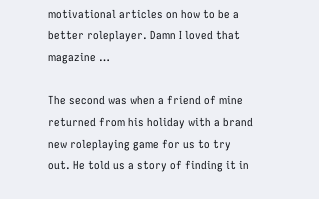motivational articles on how to be a better roleplayer. Damn I loved that magazine …

The second was when a friend of mine returned from his holiday with a brand new roleplaying game for us to try out. He told us a story of finding it in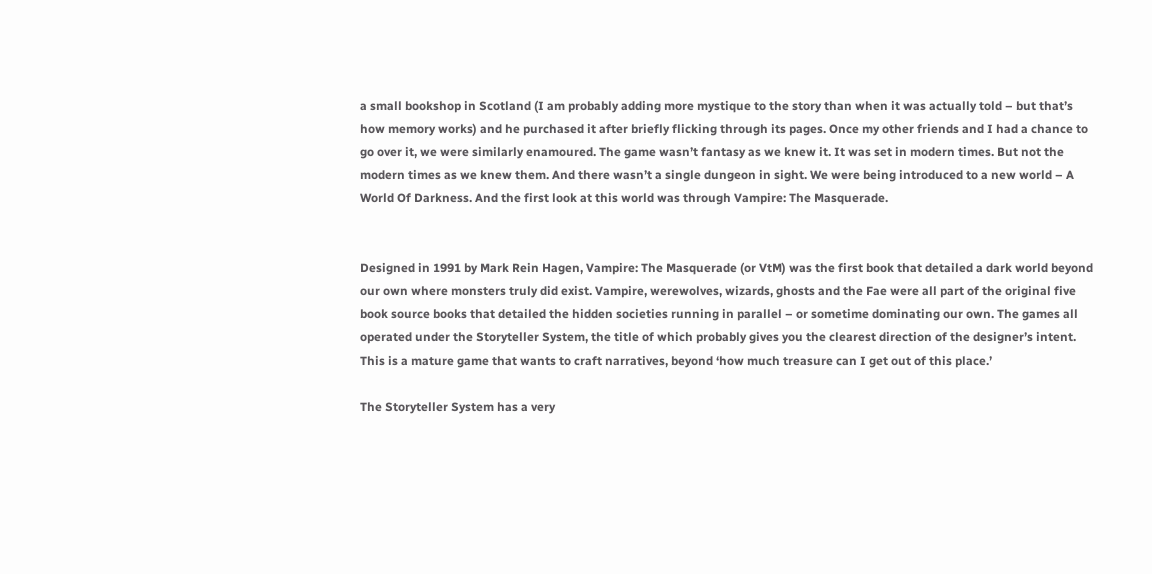a small bookshop in Scotland (I am probably adding more mystique to the story than when it was actually told – but that’s how memory works) and he purchased it after briefly flicking through its pages. Once my other friends and I had a chance to go over it, we were similarly enamoured. The game wasn’t fantasy as we knew it. It was set in modern times. But not the modern times as we knew them. And there wasn’t a single dungeon in sight. We were being introduced to a new world – A World Of Darkness. And the first look at this world was through Vampire: The Masquerade.


Designed in 1991 by Mark Rein Hagen, Vampire: The Masquerade (or VtM) was the first book that detailed a dark world beyond our own where monsters truly did exist. Vampire, werewolves, wizards, ghosts and the Fae were all part of the original five book source books that detailed the hidden societies running in parallel – or sometime dominating our own. The games all operated under the Storyteller System, the title of which probably gives you the clearest direction of the designer’s intent. This is a mature game that wants to craft narratives, beyond ‘how much treasure can I get out of this place.’

The Storyteller System has a very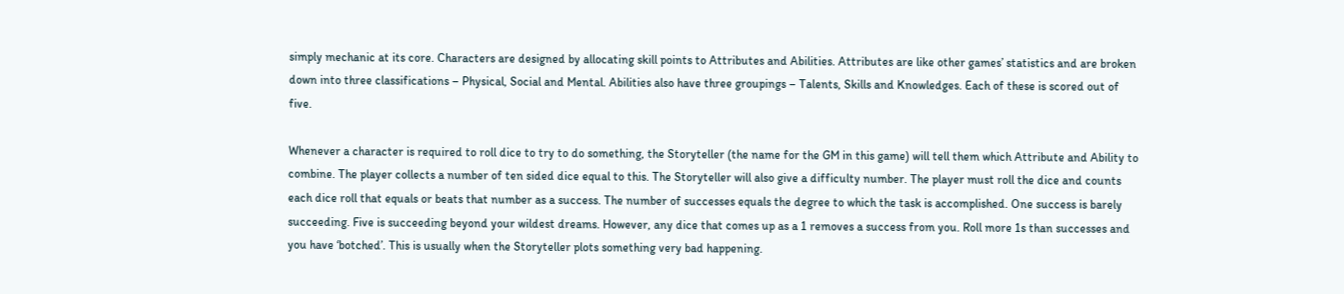simply mechanic at its core. Characters are designed by allocating skill points to Attributes and Abilities. Attributes are like other games’ statistics and are broken down into three classifications – Physical, Social and Mental. Abilities also have three groupings – Talents, Skills and Knowledges. Each of these is scored out of five.

Whenever a character is required to roll dice to try to do something, the Storyteller (the name for the GM in this game) will tell them which Attribute and Ability to combine. The player collects a number of ten sided dice equal to this. The Storyteller will also give a difficulty number. The player must roll the dice and counts each dice roll that equals or beats that number as a success. The number of successes equals the degree to which the task is accomplished. One success is barely succeeding. Five is succeeding beyond your wildest dreams. However, any dice that comes up as a 1 removes a success from you. Roll more 1s than successes and you have ‘botched’. This is usually when the Storyteller plots something very bad happening.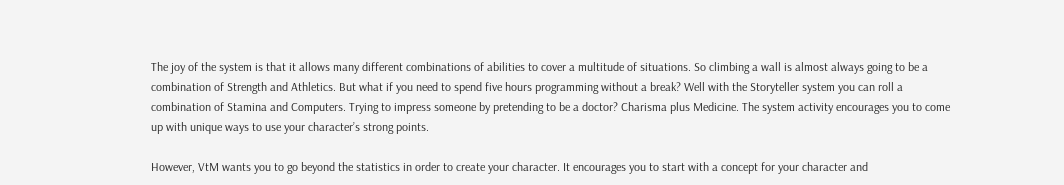The joy of the system is that it allows many different combinations of abilities to cover a multitude of situations. So climbing a wall is almost always going to be a combination of Strength and Athletics. But what if you need to spend five hours programming without a break? Well with the Storyteller system you can roll a combination of Stamina and Computers. Trying to impress someone by pretending to be a doctor? Charisma plus Medicine. The system activity encourages you to come up with unique ways to use your character’s strong points.

However, VtM wants you to go beyond the statistics in order to create your character. It encourages you to start with a concept for your character and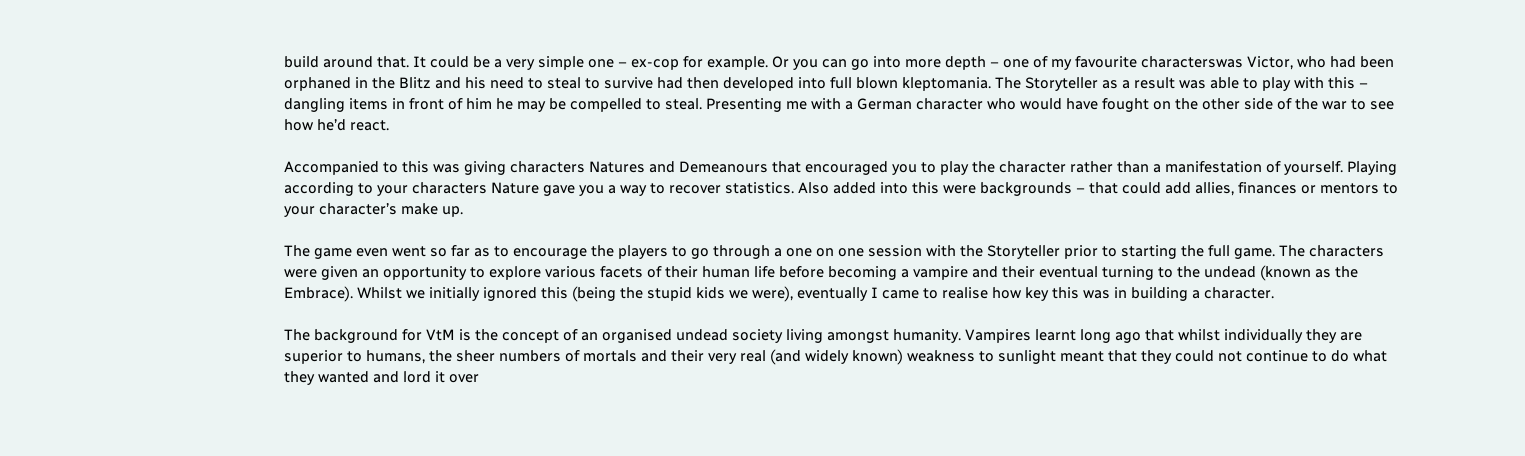build around that. It could be a very simple one – ex-cop for example. Or you can go into more depth – one of my favourite characterswas Victor, who had been orphaned in the Blitz and his need to steal to survive had then developed into full blown kleptomania. The Storyteller as a result was able to play with this – dangling items in front of him he may be compelled to steal. Presenting me with a German character who would have fought on the other side of the war to see how he’d react.

Accompanied to this was giving characters Natures and Demeanours that encouraged you to play the character rather than a manifestation of yourself. Playing according to your characters Nature gave you a way to recover statistics. Also added into this were backgrounds – that could add allies, finances or mentors to your character’s make up.

The game even went so far as to encourage the players to go through a one on one session with the Storyteller prior to starting the full game. The characters were given an opportunity to explore various facets of their human life before becoming a vampire and their eventual turning to the undead (known as the Embrace). Whilst we initially ignored this (being the stupid kids we were), eventually I came to realise how key this was in building a character.

The background for VtM is the concept of an organised undead society living amongst humanity. Vampires learnt long ago that whilst individually they are superior to humans, the sheer numbers of mortals and their very real (and widely known) weakness to sunlight meant that they could not continue to do what they wanted and lord it over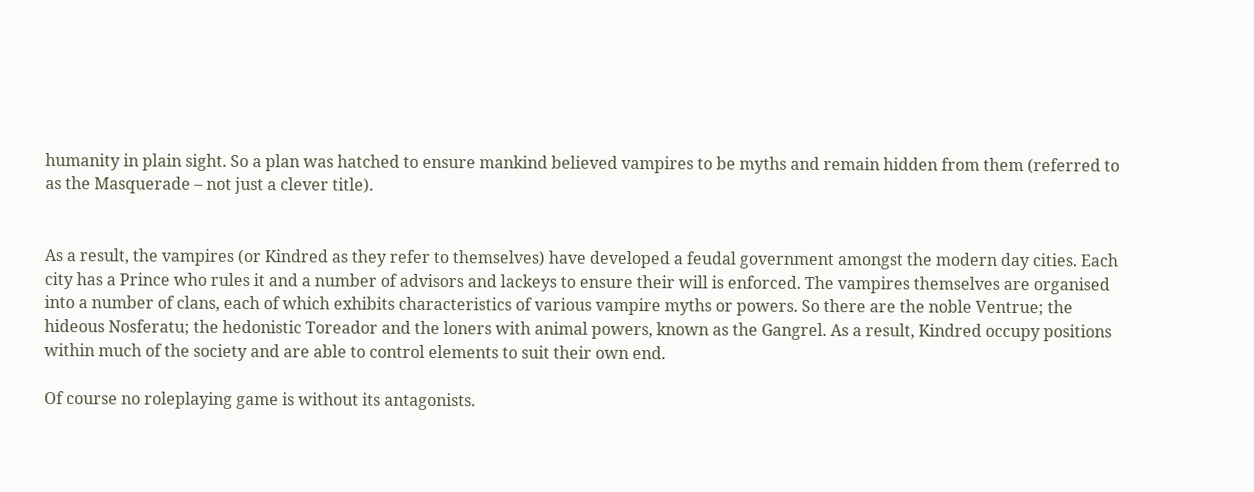humanity in plain sight. So a plan was hatched to ensure mankind believed vampires to be myths and remain hidden from them (referred to as the Masquerade – not just a clever title).


As a result, the vampires (or Kindred as they refer to themselves) have developed a feudal government amongst the modern day cities. Each city has a Prince who rules it and a number of advisors and lackeys to ensure their will is enforced. The vampires themselves are organised into a number of clans, each of which exhibits characteristics of various vampire myths or powers. So there are the noble Ventrue; the hideous Nosferatu; the hedonistic Toreador and the loners with animal powers, known as the Gangrel. As a result, Kindred occupy positions within much of the society and are able to control elements to suit their own end.

Of course no roleplaying game is without its antagonists.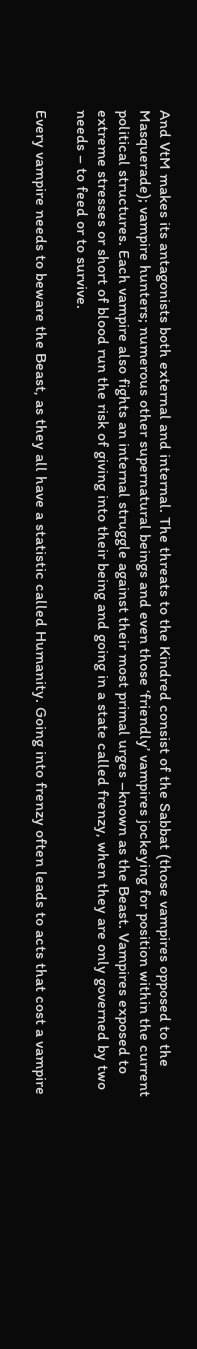And VtM makes its antagonists both external and internal. The threats to the Kindred consist of the Sabbat (those vampires opposed to the Masquerade); vampire hunters; numerous other supernatural beings and even those ‘friendly’ vampires jockeying for position within the current political structures. Each vampire also fights an internal struggle against their most primal urges –known as the Beast. Vampires exposed to extreme stresses or short of blood run the risk of giving into their being and going in a state called frenzy, when they are only governed by two needs – to feed or to survive.

Every vampire needs to beware the Beast, as they all have a statistic called Humanity. Going into frenzy often leads to acts that cost a vampire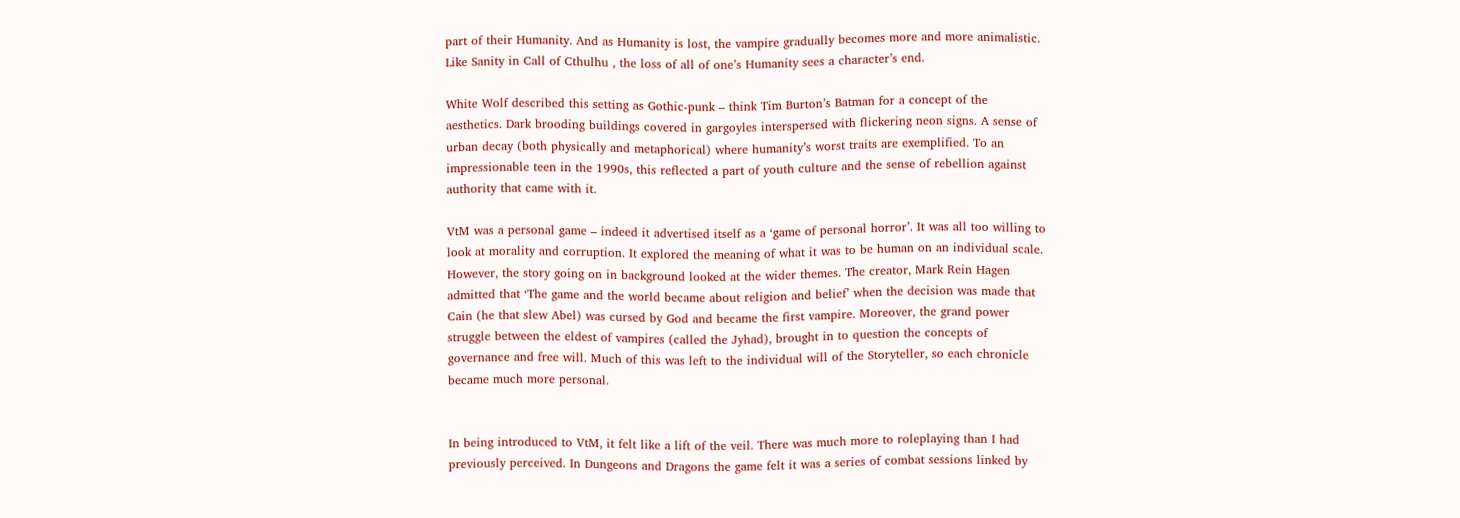part of their Humanity. And as Humanity is lost, the vampire gradually becomes more and more animalistic. Like Sanity in Call of Cthulhu , the loss of all of one’s Humanity sees a character’s end.

White Wolf described this setting as Gothic-punk – think Tim Burton’s Batman for a concept of the aesthetics. Dark brooding buildings covered in gargoyles interspersed with flickering neon signs. A sense of urban decay (both physically and metaphorical) where humanity’s worst traits are exemplified. To an impressionable teen in the 1990s, this reflected a part of youth culture and the sense of rebellion against authority that came with it.

VtM was a personal game – indeed it advertised itself as a ‘game of personal horror’. It was all too willing to look at morality and corruption. It explored the meaning of what it was to be human on an individual scale. However, the story going on in background looked at the wider themes. The creator, Mark Rein Hagen admitted that ‘The game and the world became about religion and belief’ when the decision was made that Cain (he that slew Abel) was cursed by God and became the first vampire. Moreover, the grand power struggle between the eldest of vampires (called the Jyhad), brought in to question the concepts of governance and free will. Much of this was left to the individual will of the Storyteller, so each chronicle became much more personal.


In being introduced to VtM, it felt like a lift of the veil. There was much more to roleplaying than I had previously perceived. In Dungeons and Dragons the game felt it was a series of combat sessions linked by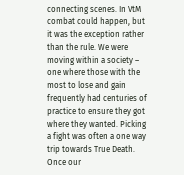connecting scenes. In VtM combat could happen, but it was the exception rather than the rule. We were moving within a society – one where those with the most to lose and gain frequently had centuries of practice to ensure they got where they wanted. Picking a fight was often a one way trip towards True Death. Once our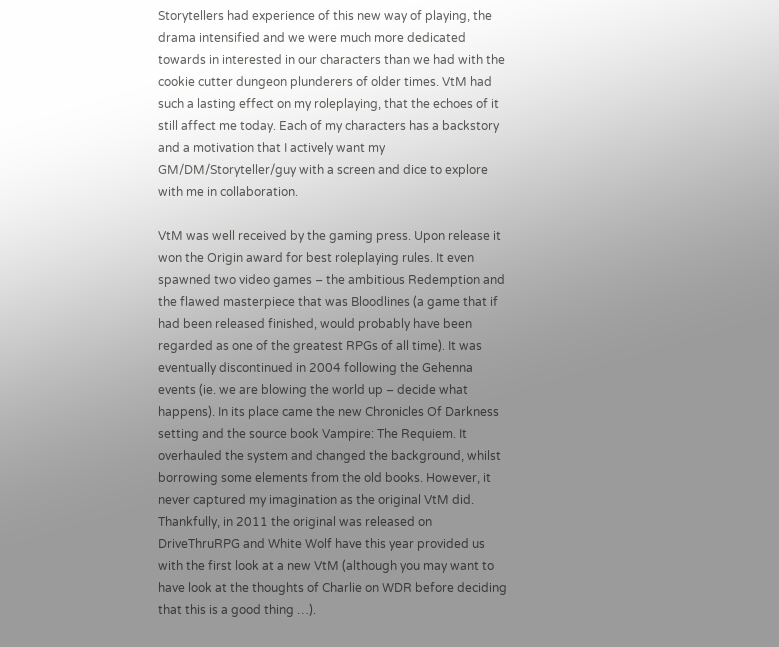Storytellers had experience of this new way of playing, the drama intensified and we were much more dedicated towards in interested in our characters than we had with the cookie cutter dungeon plunderers of older times. VtM had such a lasting effect on my roleplaying, that the echoes of it still affect me today. Each of my characters has a backstory and a motivation that I actively want my GM/DM/Storyteller/guy with a screen and dice to explore with me in collaboration.

VtM was well received by the gaming press. Upon release it won the Origin award for best roleplaying rules. It even spawned two video games – the ambitious Redemption and the flawed masterpiece that was Bloodlines (a game that if had been released finished, would probably have been regarded as one of the greatest RPGs of all time). It was eventually discontinued in 2004 following the Gehenna events (ie. we are blowing the world up – decide what happens). In its place came the new Chronicles Of Darkness setting and the source book Vampire: The Requiem. It overhauled the system and changed the background, whilst borrowing some elements from the old books. However, it never captured my imagination as the original VtM did. Thankfully, in 2011 the original was released on DriveThruRPG and White Wolf have this year provided us with the first look at a new VtM (although you may want to have look at the thoughts of Charlie on WDR before deciding that this is a good thing …).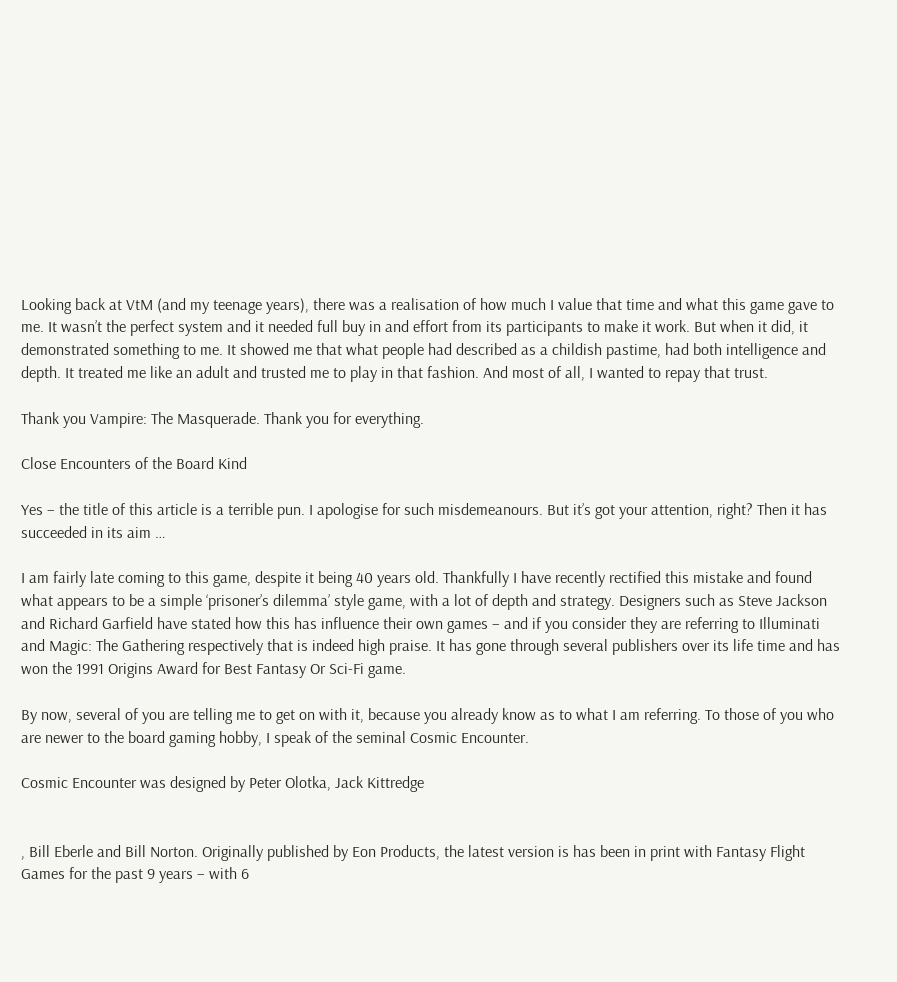Looking back at VtM (and my teenage years), there was a realisation of how much I value that time and what this game gave to me. It wasn’t the perfect system and it needed full buy in and effort from its participants to make it work. But when it did, it demonstrated something to me. It showed me that what people had described as a childish pastime, had both intelligence and depth. It treated me like an adult and trusted me to play in that fashion. And most of all, I wanted to repay that trust.

Thank you Vampire: The Masquerade. Thank you for everything.

Close Encounters of the Board Kind

Yes – the title of this article is a terrible pun. I apologise for such misdemeanours. But it’s got your attention, right? Then it has succeeded in its aim …

I am fairly late coming to this game, despite it being 40 years old. Thankfully I have recently rectified this mistake and found what appears to be a simple ‘prisoner’s dilemma’ style game, with a lot of depth and strategy. Designers such as Steve Jackson and Richard Garfield have stated how this has influence their own games – and if you consider they are referring to Illuminati and Magic: The Gathering respectively that is indeed high praise. It has gone through several publishers over its life time and has won the 1991 Origins Award for Best Fantasy Or Sci-Fi game.

By now, several of you are telling me to get on with it, because you already know as to what I am referring. To those of you who are newer to the board gaming hobby, I speak of the seminal Cosmic Encounter.

Cosmic Encounter was designed by Peter Olotka, Jack Kittredge


, Bill Eberle and Bill Norton. Originally published by Eon Products, the latest version is has been in print with Fantasy Flight Games for the past 9 years – with 6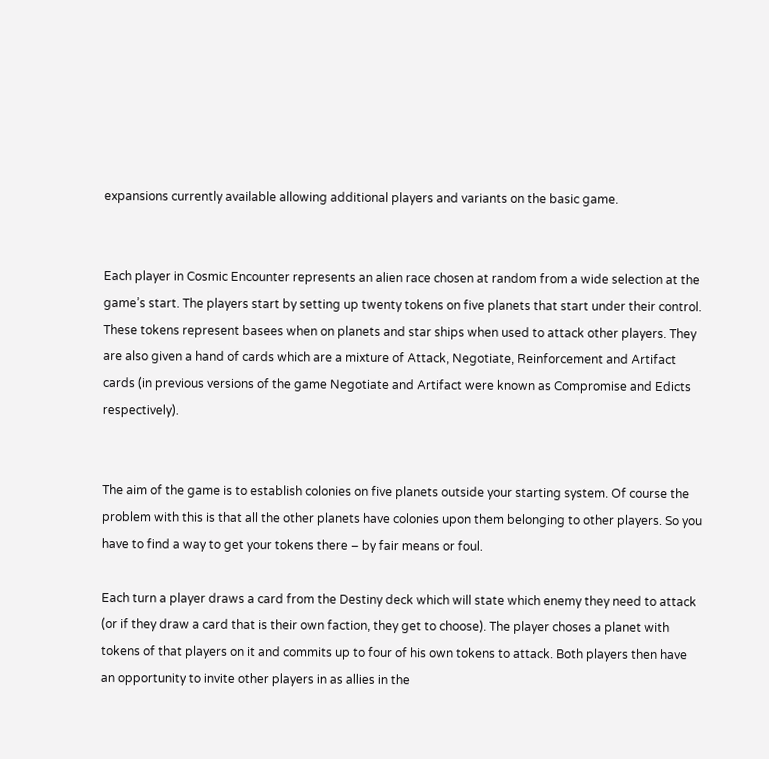expansions currently available allowing additional players and variants on the basic game.


Each player in Cosmic Encounter represents an alien race chosen at random from a wide selection at the game’s start. The players start by setting up twenty tokens on five planets that start under their control. These tokens represent basees when on planets and star ships when used to attack other players. They are also given a hand of cards which are a mixture of Attack, Negotiate, Reinforcement and Artifact cards (in previous versions of the game Negotiate and Artifact were known as Compromise and Edicts respectively).


The aim of the game is to establish colonies on five planets outside your starting system. Of course the problem with this is that all the other planets have colonies upon them belonging to other players. So you have to find a way to get your tokens there – by fair means or foul.

Each turn a player draws a card from the Destiny deck which will state which enemy they need to attack (or if they draw a card that is their own faction, they get to choose). The player choses a planet with tokens of that players on it and commits up to four of his own tokens to attack. Both players then have an opportunity to invite other players in as allies in the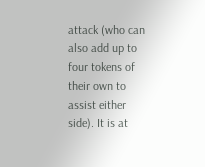attack (who can also add up to four tokens of their own to assist either side). It is at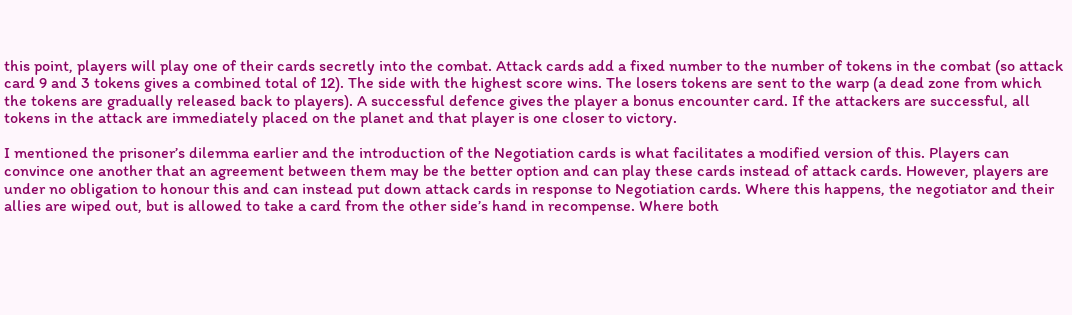this point, players will play one of their cards secretly into the combat. Attack cards add a fixed number to the number of tokens in the combat (so attack card 9 and 3 tokens gives a combined total of 12). The side with the highest score wins. The losers tokens are sent to the warp (a dead zone from which the tokens are gradually released back to players). A successful defence gives the player a bonus encounter card. If the attackers are successful, all tokens in the attack are immediately placed on the planet and that player is one closer to victory.

I mentioned the prisoner’s dilemma earlier and the introduction of the Negotiation cards is what facilitates a modified version of this. Players can convince one another that an agreement between them may be the better option and can play these cards instead of attack cards. However, players are under no obligation to honour this and can instead put down attack cards in response to Negotiation cards. Where this happens, the negotiator and their allies are wiped out, but is allowed to take a card from the other side’s hand in recompense. Where both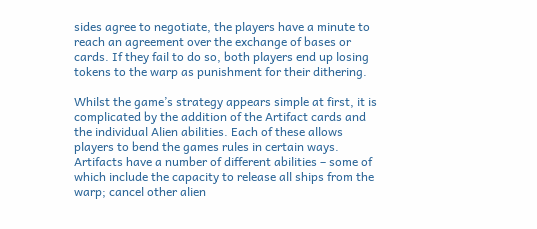sides agree to negotiate, the players have a minute to reach an agreement over the exchange of bases or cards. If they fail to do so, both players end up losing tokens to the warp as punishment for their dithering.

Whilst the game’s strategy appears simple at first, it is complicated by the addition of the Artifact cards and the individual Alien abilities. Each of these allows players to bend the games rules in certain ways. Artifacts have a number of different abilities – some of which include the capacity to release all ships from the warp; cancel other alien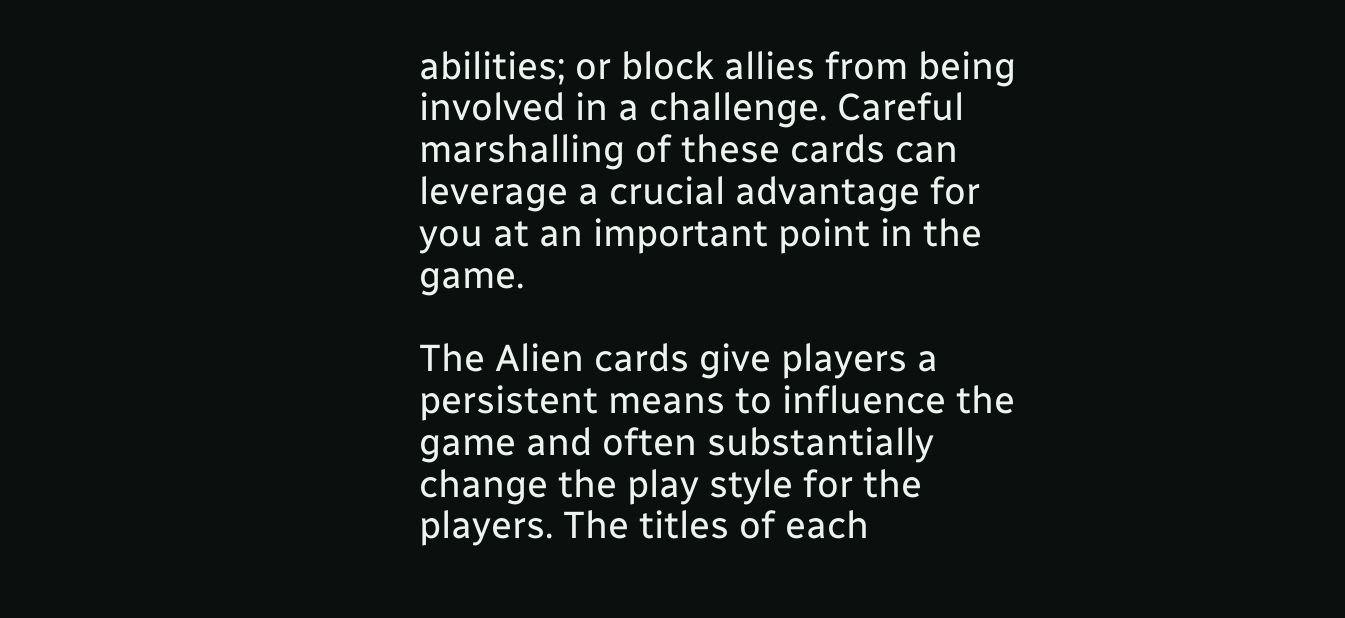abilities; or block allies from being involved in a challenge. Careful marshalling of these cards can leverage a crucial advantage for you at an important point in the game.

The Alien cards give players a persistent means to influence the game and often substantially change the play style for the players. The titles of each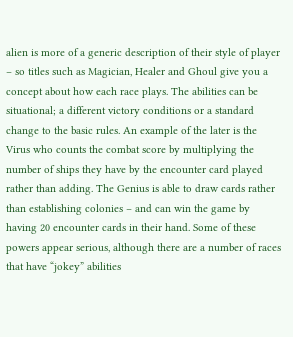alien is more of a generic description of their style of player – so titles such as Magician, Healer and Ghoul give you a concept about how each race plays. The abilities can be situational; a different victory conditions or a standard change to the basic rules. An example of the later is the Virus who counts the combat score by multiplying the number of ships they have by the encounter card played rather than adding. The Genius is able to draw cards rather than establishing colonies – and can win the game by having 20 encounter cards in their hand. Some of these powers appear serious, although there are a number of races that have “jokey” abilities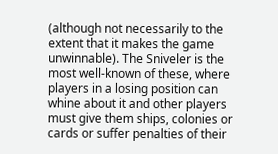(although not necessarily to the extent that it makes the game unwinnable). The Sniveler is the most well-known of these, where players in a losing position can whine about it and other players must give them ships, colonies or cards or suffer penalties of their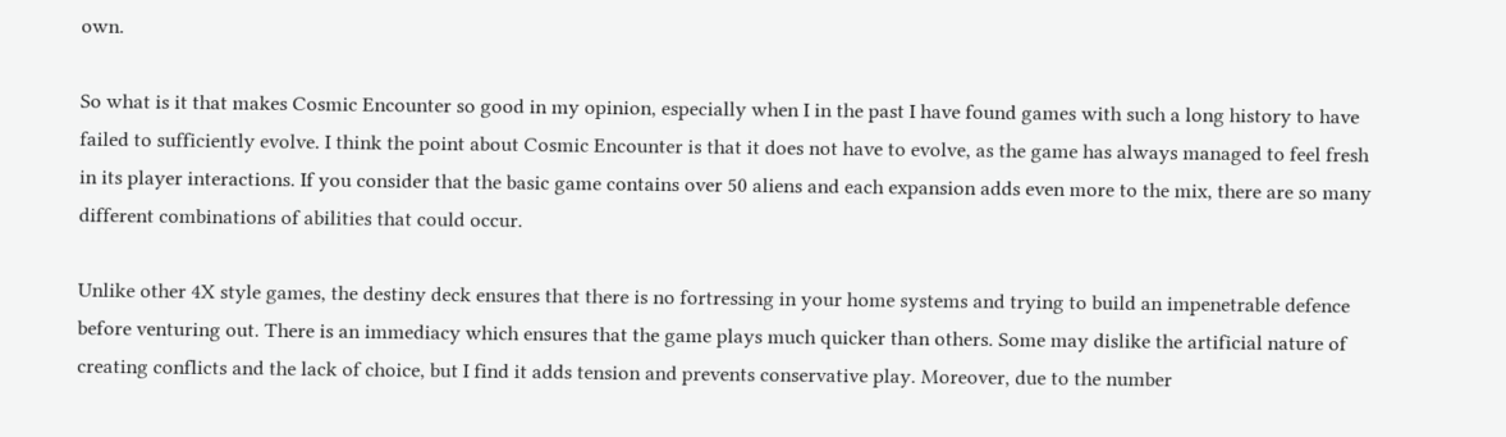own.

So what is it that makes Cosmic Encounter so good in my opinion, especially when I in the past I have found games with such a long history to have failed to sufficiently evolve. I think the point about Cosmic Encounter is that it does not have to evolve, as the game has always managed to feel fresh in its player interactions. If you consider that the basic game contains over 50 aliens and each expansion adds even more to the mix, there are so many different combinations of abilities that could occur.

Unlike other 4X style games, the destiny deck ensures that there is no fortressing in your home systems and trying to build an impenetrable defence before venturing out. There is an immediacy which ensures that the game plays much quicker than others. Some may dislike the artificial nature of creating conflicts and the lack of choice, but I find it adds tension and prevents conservative play. Moreover, due to the number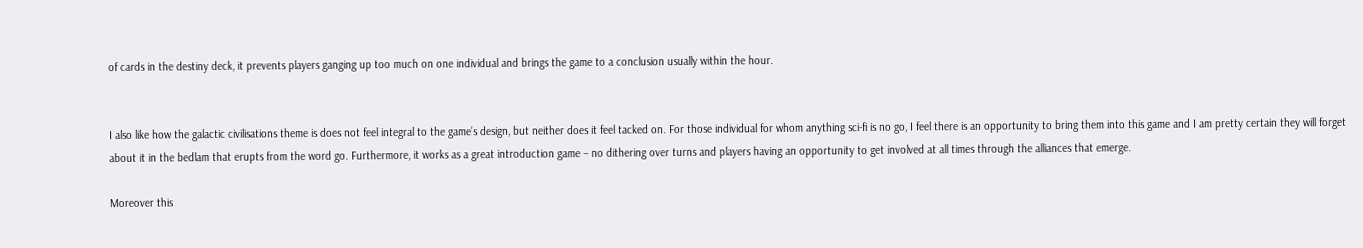of cards in the destiny deck, it prevents players ganging up too much on one individual and brings the game to a conclusion usually within the hour.


I also like how the galactic civilisations theme is does not feel integral to the game’s design, but neither does it feel tacked on. For those individual for whom anything sci-fi is no go, I feel there is an opportunity to bring them into this game and I am pretty certain they will forget about it in the bedlam that erupts from the word go. Furthermore, it works as a great introduction game – no dithering over turns and players having an opportunity to get involved at all times through the alliances that emerge.

Moreover this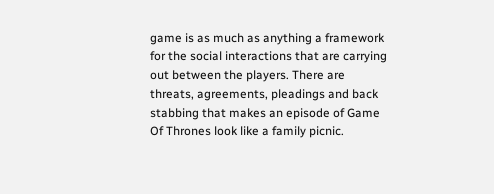game is as much as anything a framework for the social interactions that are carrying out between the players. There are threats, agreements, pleadings and back stabbing that makes an episode of Game Of Thrones look like a family picnic.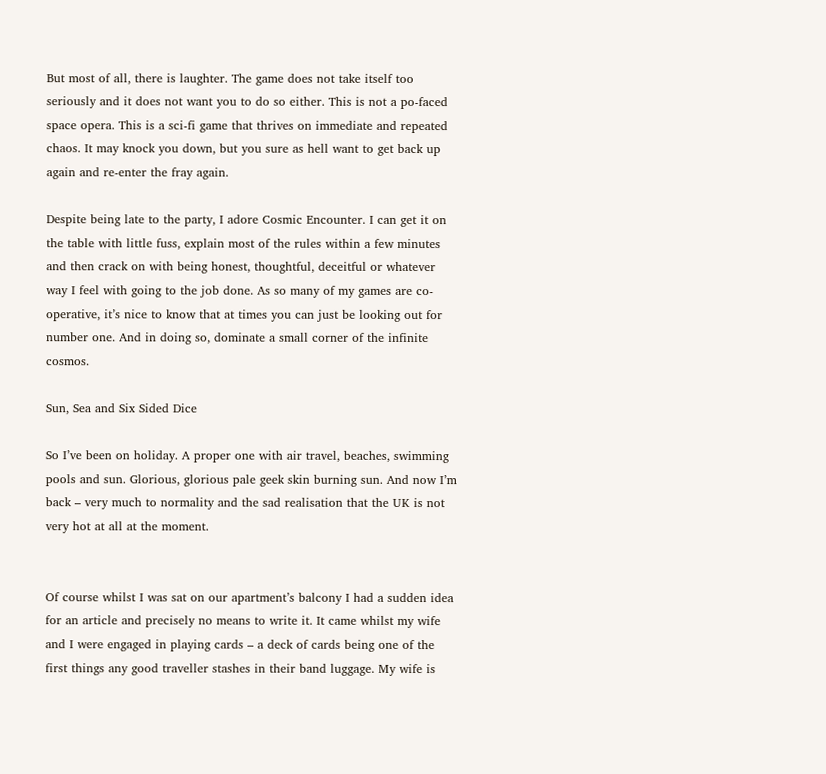But most of all, there is laughter. The game does not take itself too seriously and it does not want you to do so either. This is not a po-faced space opera. This is a sci-fi game that thrives on immediate and repeated chaos. It may knock you down, but you sure as hell want to get back up again and re-enter the fray again.

Despite being late to the party, I adore Cosmic Encounter. I can get it on the table with little fuss, explain most of the rules within a few minutes and then crack on with being honest, thoughtful, deceitful or whatever way I feel with going to the job done. As so many of my games are co-operative, it’s nice to know that at times you can just be looking out for number one. And in doing so, dominate a small corner of the infinite cosmos.

Sun, Sea and Six Sided Dice

So I’ve been on holiday. A proper one with air travel, beaches, swimming pools and sun. Glorious, glorious pale geek skin burning sun. And now I’m back – very much to normality and the sad realisation that the UK is not very hot at all at the moment.


Of course whilst I was sat on our apartment’s balcony I had a sudden idea for an article and precisely no means to write it. It came whilst my wife and I were engaged in playing cards – a deck of cards being one of the first things any good traveller stashes in their band luggage. My wife is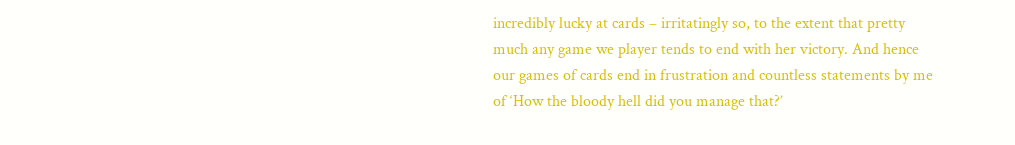incredibly lucky at cards – irritatingly so, to the extent that pretty much any game we player tends to end with her victory. And hence our games of cards end in frustration and countless statements by me of ‘How the bloody hell did you manage that?’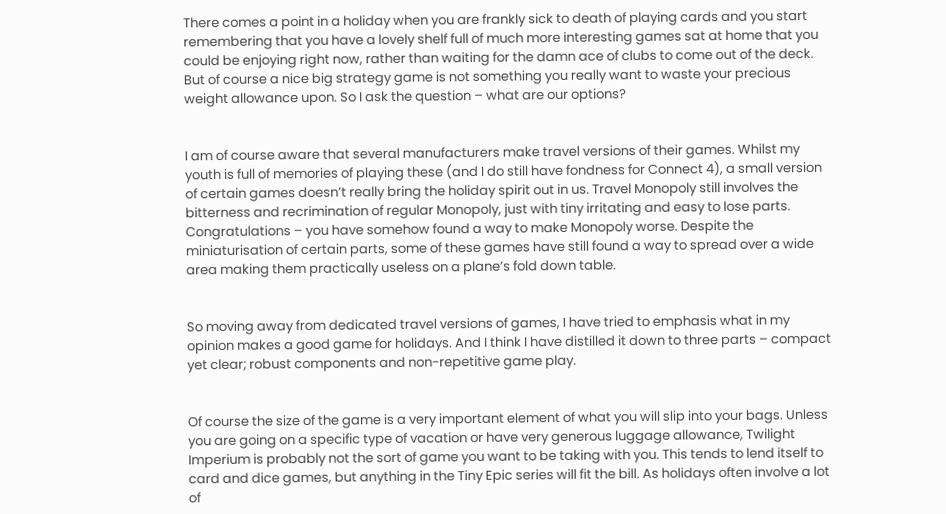There comes a point in a holiday when you are frankly sick to death of playing cards and you start remembering that you have a lovely shelf full of much more interesting games sat at home that you could be enjoying right now, rather than waiting for the damn ace of clubs to come out of the deck. But of course a nice big strategy game is not something you really want to waste your precious weight allowance upon. So I ask the question – what are our options?


I am of course aware that several manufacturers make travel versions of their games. Whilst my youth is full of memories of playing these (and I do still have fondness for Connect 4), a small version of certain games doesn’t really bring the holiday spirit out in us. Travel Monopoly still involves the bitterness and recrimination of regular Monopoly, just with tiny irritating and easy to lose parts. Congratulations – you have somehow found a way to make Monopoly worse. Despite the miniaturisation of certain parts, some of these games have still found a way to spread over a wide area making them practically useless on a plane’s fold down table.


So moving away from dedicated travel versions of games, I have tried to emphasis what in my opinion makes a good game for holidays. And I think I have distilled it down to three parts – compact yet clear; robust components and non-repetitive game play.


Of course the size of the game is a very important element of what you will slip into your bags. Unless you are going on a specific type of vacation or have very generous luggage allowance, Twilight Imperium is probably not the sort of game you want to be taking with you. This tends to lend itself to card and dice games, but anything in the Tiny Epic series will fit the bill. As holidays often involve a lot of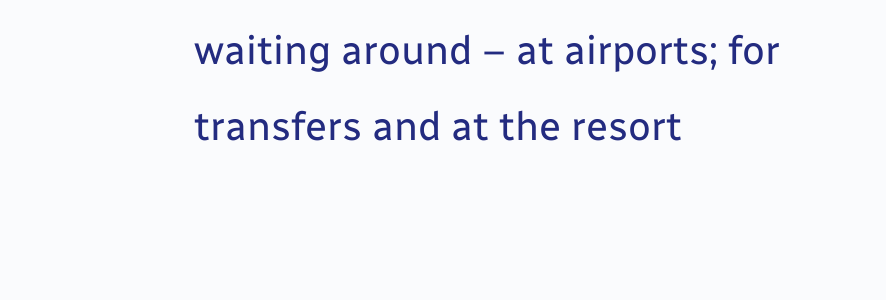waiting around – at airports; for transfers and at the resort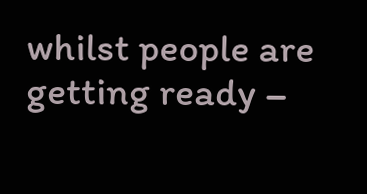whilst people are getting ready –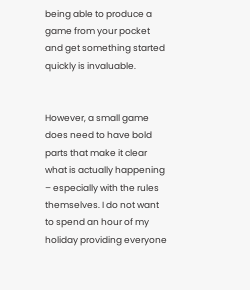being able to produce a game from your pocket and get something started quickly is invaluable.


However, a small game does need to have bold parts that make it clear what is actually happening – especially with the rules themselves. I do not want to spend an hour of my holiday providing everyone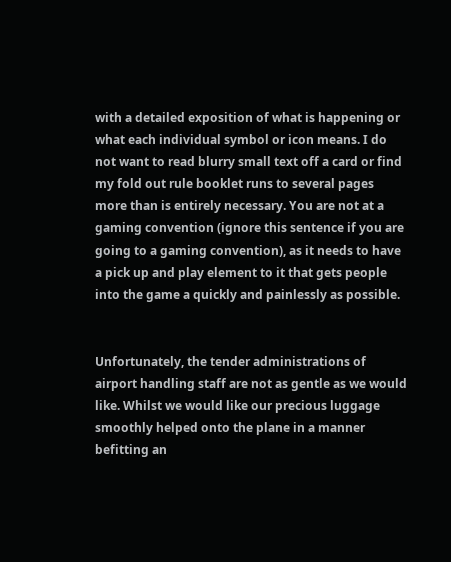with a detailed exposition of what is happening or what each individual symbol or icon means. I do not want to read blurry small text off a card or find my fold out rule booklet runs to several pages more than is entirely necessary. You are not at a gaming convention (ignore this sentence if you are going to a gaming convention), as it needs to have a pick up and play element to it that gets people into the game a quickly and painlessly as possible.


Unfortunately, the tender administrations of airport handling staff are not as gentle as we would like. Whilst we would like our precious luggage smoothly helped onto the plane in a manner befitting an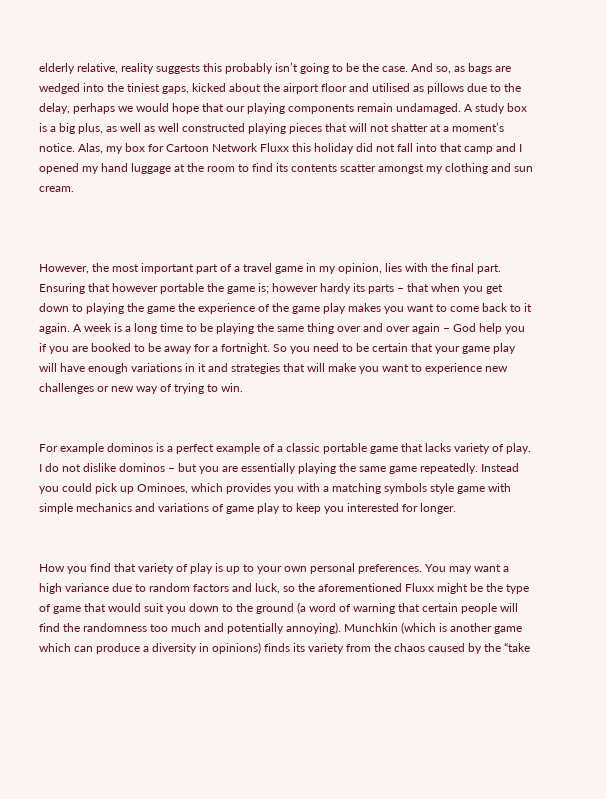elderly relative, reality suggests this probably isn’t going to be the case. And so, as bags are wedged into the tiniest gaps, kicked about the airport floor and utilised as pillows due to the delay, perhaps we would hope that our playing components remain undamaged. A study box is a big plus, as well as well constructed playing pieces that will not shatter at a moment’s notice. Alas, my box for Cartoon Network Fluxx this holiday did not fall into that camp and I opened my hand luggage at the room to find its contents scatter amongst my clothing and sun cream.



However, the most important part of a travel game in my opinion, lies with the final part. Ensuring that however portable the game is; however hardy its parts – that when you get down to playing the game the experience of the game play makes you want to come back to it again. A week is a long time to be playing the same thing over and over again – God help you if you are booked to be away for a fortnight. So you need to be certain that your game play will have enough variations in it and strategies that will make you want to experience new challenges or new way of trying to win.


For example dominos is a perfect example of a classic portable game that lacks variety of play. I do not dislike dominos – but you are essentially playing the same game repeatedly. Instead you could pick up Ominoes, which provides you with a matching symbols style game with simple mechanics and variations of game play to keep you interested for longer.


How you find that variety of play is up to your own personal preferences. You may want a high variance due to random factors and luck, so the aforementioned Fluxx might be the type of game that would suit you down to the ground (a word of warning that certain people will find the randomness too much and potentially annoying). Munchkin (which is another game which can produce a diversity in opinions) finds its variety from the chaos caused by the “take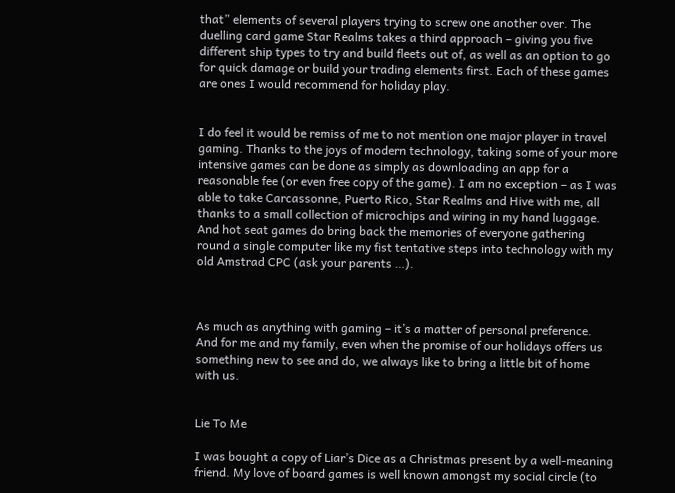that” elements of several players trying to screw one another over. The duelling card game Star Realms takes a third approach – giving you five different ship types to try and build fleets out of, as well as an option to go for quick damage or build your trading elements first. Each of these games are ones I would recommend for holiday play.


I do feel it would be remiss of me to not mention one major player in travel gaming. Thanks to the joys of modern technology, taking some of your more intensive games can be done as simply as downloading an app for a reasonable fee (or even free copy of the game). I am no exception – as I was able to take Carcassonne, Puerto Rico, Star Realms and Hive with me, all thanks to a small collection of microchips and wiring in my hand luggage. And hot seat games do bring back the memories of everyone gathering round a single computer like my fist tentative steps into technology with my old Amstrad CPC (ask your parents …).



As much as anything with gaming – it’s a matter of personal preference. And for me and my family, even when the promise of our holidays offers us something new to see and do, we always like to bring a little bit of home with us.


Lie To Me

I was bought a copy of Liar’s Dice as a Christmas present by a well-meaning friend. My love of board games is well known amongst my social circle (to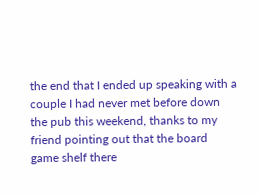the end that I ended up speaking with a couple I had never met before down the pub this weekend, thanks to my friend pointing out that the board game shelf there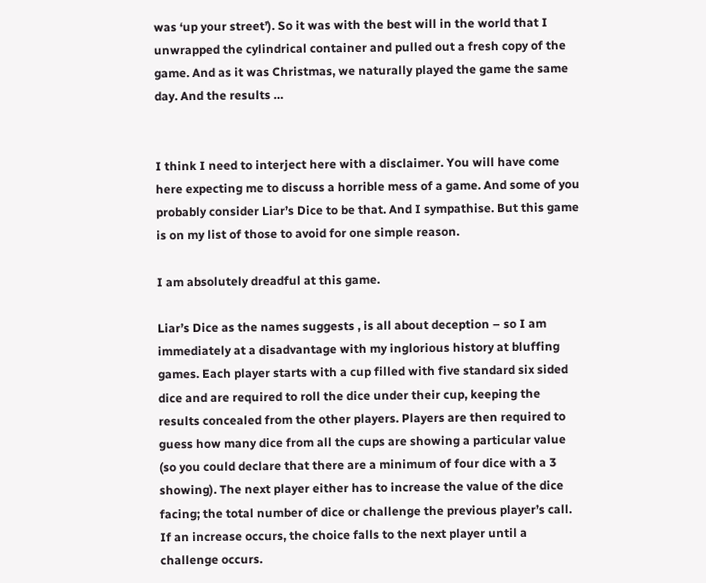was ‘up your street’). So it was with the best will in the world that I unwrapped the cylindrical container and pulled out a fresh copy of the game. And as it was Christmas, we naturally played the game the same day. And the results …


I think I need to interject here with a disclaimer. You will have come here expecting me to discuss a horrible mess of a game. And some of you probably consider Liar’s Dice to be that. And I sympathise. But this game is on my list of those to avoid for one simple reason.

I am absolutely dreadful at this game.

Liar’s Dice as the names suggests , is all about deception – so I am immediately at a disadvantage with my inglorious history at bluffing games. Each player starts with a cup filled with five standard six sided dice and are required to roll the dice under their cup, keeping the results concealed from the other players. Players are then required to guess how many dice from all the cups are showing a particular value (so you could declare that there are a minimum of four dice with a 3 showing). The next player either has to increase the value of the dice facing; the total number of dice or challenge the previous player’s call. If an increase occurs, the choice falls to the next player until a challenge occurs.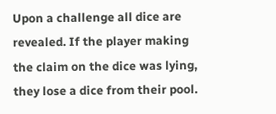Upon a challenge all dice are revealed. If the player making the claim on the dice was lying, they lose a dice from their pool.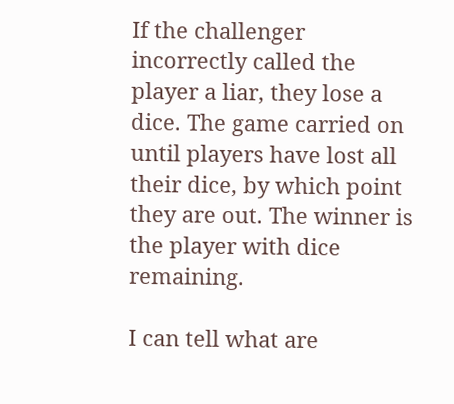If the challenger incorrectly called the player a liar, they lose a dice. The game carried on until players have lost all their dice, by which point they are out. The winner is the player with dice remaining.

I can tell what are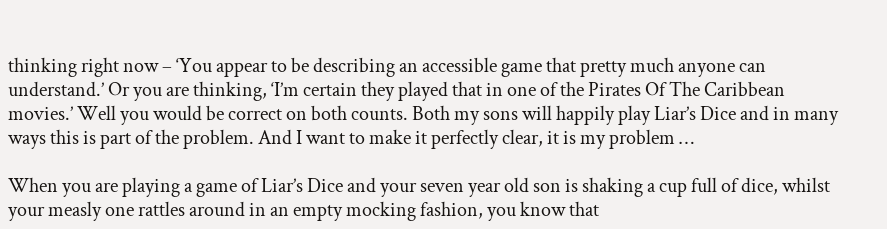thinking right now – ‘You appear to be describing an accessible game that pretty much anyone can understand.’ Or you are thinking, ‘I’m certain they played that in one of the Pirates Of The Caribbean movies.’ Well you would be correct on both counts. Both my sons will happily play Liar’s Dice and in many ways this is part of the problem. And I want to make it perfectly clear, it is my problem …

When you are playing a game of Liar’s Dice and your seven year old son is shaking a cup full of dice, whilst your measly one rattles around in an empty mocking fashion, you know that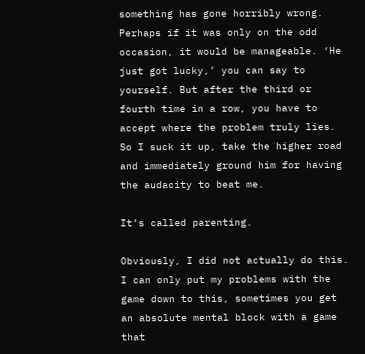something has gone horribly wrong. Perhaps if it was only on the odd occasion, it would be manageable. ‘He just got lucky,’ you can say to yourself. But after the third or fourth time in a row, you have to accept where the problem truly lies. So I suck it up, take the higher road and immediately ground him for having the audacity to beat me.

It’s called parenting.

Obviously, I did not actually do this. I can only put my problems with the game down to this, sometimes you get an absolute mental block with a game that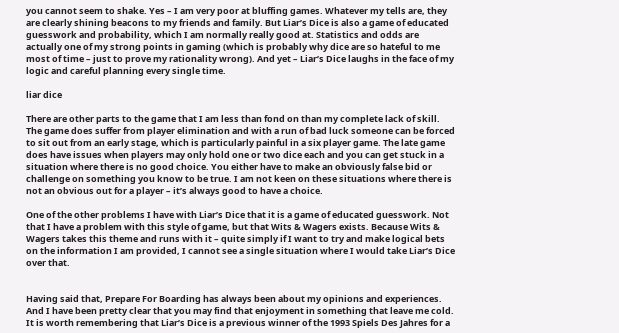you cannot seem to shake. Yes – I am very poor at bluffing games. Whatever my tells are, they are clearly shining beacons to my friends and family. But Liar’s Dice is also a game of educated guesswork and probability, which I am normally really good at. Statistics and odds are actually one of my strong points in gaming (which is probably why dice are so hateful to me most of time – just to prove my rationality wrong). And yet – Liar’s Dice laughs in the face of my logic and careful planning every single time.

liar dice

There are other parts to the game that I am less than fond on than my complete lack of skill. The game does suffer from player elimination and with a run of bad luck someone can be forced to sit out from an early stage, which is particularly painful in a six player game. The late game does have issues when players may only hold one or two dice each and you can get stuck in a situation where there is no good choice. You either have to make an obviously false bid or challenge on something you know to be true. I am not keen on these situations where there is not an obvious out for a player – it’s always good to have a choice.

One of the other problems I have with Liar’s Dice that it is a game of educated guesswork. Not that I have a problem with this style of game, but that Wits & Wagers exists. Because Wits & Wagers takes this theme and runs with it – quite simply if I want to try and make logical bets on the information I am provided, I cannot see a single situation where I would take Liar’s Dice over that.


Having said that, Prepare For Boarding has always been about my opinions and experiences. And I have been pretty clear that you may find that enjoyment in something that leave me cold. It is worth remembering that Liar’s Dice is a previous winner of the 1993 Spiels Des Jahres for a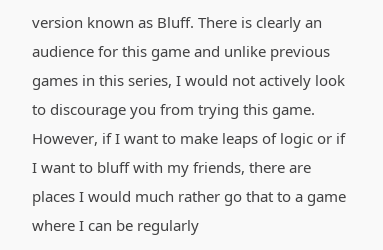version known as Bluff. There is clearly an audience for this game and unlike previous games in this series, I would not actively look to discourage you from trying this game. However, if I want to make leaps of logic or if I want to bluff with my friends, there are places I would much rather go that to a game where I can be regularly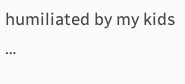humiliated by my kids …